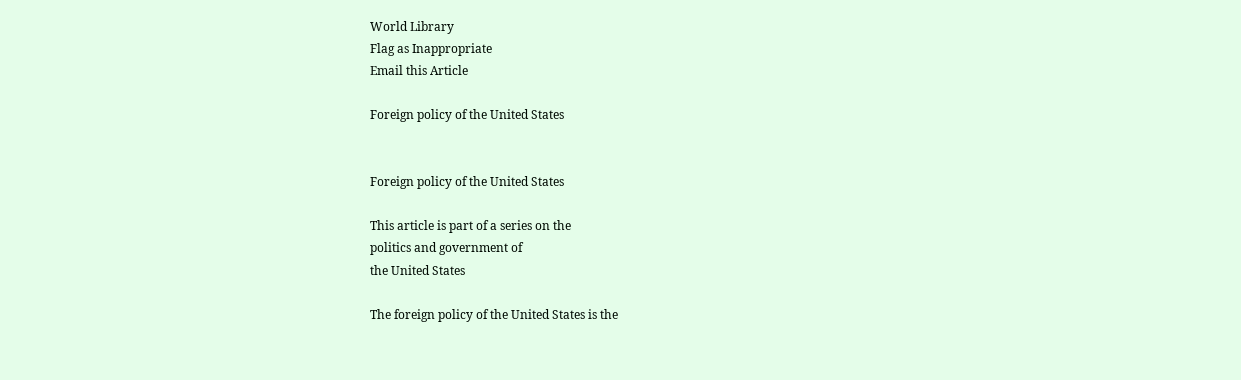World Library
Flag as Inappropriate
Email this Article

Foreign policy of the United States


Foreign policy of the United States

This article is part of a series on the
politics and government of
the United States

The foreign policy of the United States is the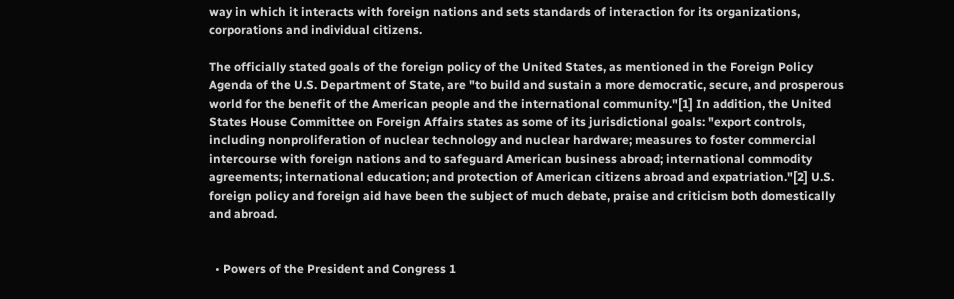way in which it interacts with foreign nations and sets standards of interaction for its organizations, corporations and individual citizens.

The officially stated goals of the foreign policy of the United States, as mentioned in the Foreign Policy Agenda of the U.S. Department of State, are "to build and sustain a more democratic, secure, and prosperous world for the benefit of the American people and the international community."[1] In addition, the United States House Committee on Foreign Affairs states as some of its jurisdictional goals: "export controls, including nonproliferation of nuclear technology and nuclear hardware; measures to foster commercial intercourse with foreign nations and to safeguard American business abroad; international commodity agreements; international education; and protection of American citizens abroad and expatriation."[2] U.S. foreign policy and foreign aid have been the subject of much debate, praise and criticism both domestically and abroad.


  • Powers of the President and Congress 1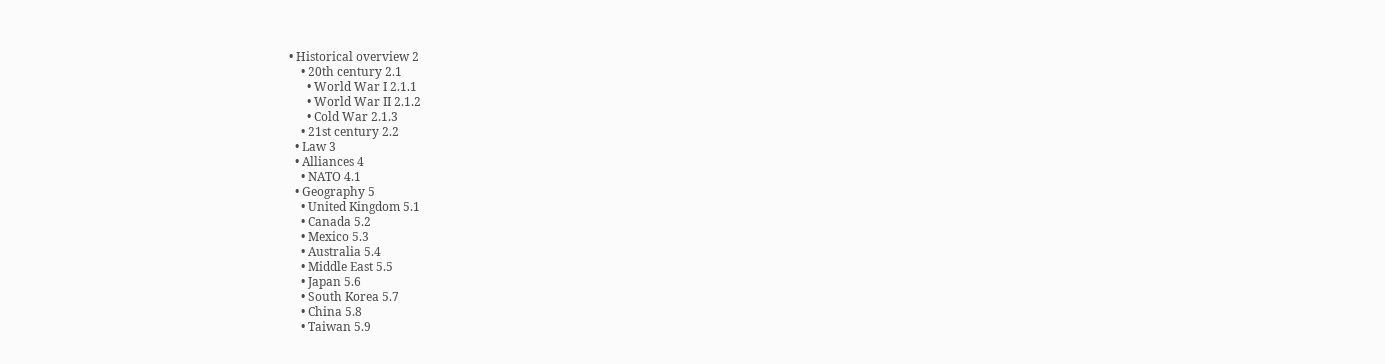• Historical overview 2
    • 20th century 2.1
      • World War I 2.1.1
      • World War II 2.1.2
      • Cold War 2.1.3
    • 21st century 2.2
  • Law 3
  • Alliances 4
    • NATO 4.1
  • Geography 5
    • United Kingdom 5.1
    • Canada 5.2
    • Mexico 5.3
    • Australia 5.4
    • Middle East 5.5
    • Japan 5.6
    • South Korea 5.7
    • China 5.8
    • Taiwan 5.9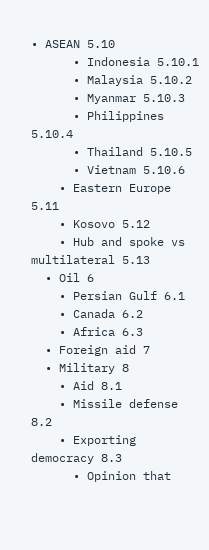• ASEAN 5.10
      • Indonesia 5.10.1
      • Malaysia 5.10.2
      • Myanmar 5.10.3
      • Philippines 5.10.4
      • Thailand 5.10.5
      • Vietnam 5.10.6
    • Eastern Europe 5.11
    • Kosovo 5.12
    • Hub and spoke vs multilateral 5.13
  • Oil 6
    • Persian Gulf 6.1
    • Canada 6.2
    • Africa 6.3
  • Foreign aid 7
  • Military 8
    • Aid 8.1
    • Missile defense 8.2
    • Exporting democracy 8.3
      • Opinion that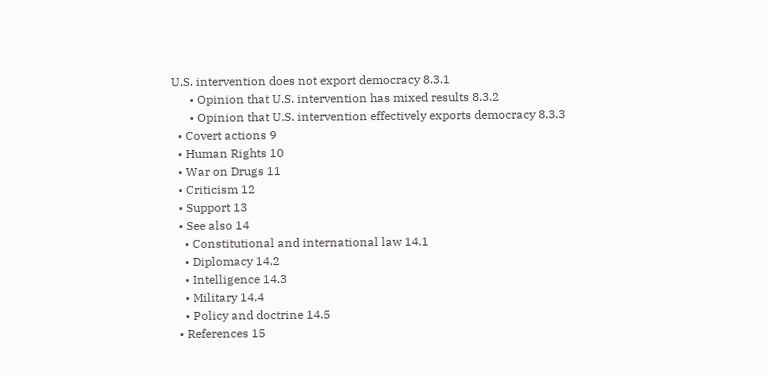U.S. intervention does not export democracy 8.3.1
      • Opinion that U.S. intervention has mixed results 8.3.2
      • Opinion that U.S. intervention effectively exports democracy 8.3.3
  • Covert actions 9
  • Human Rights 10
  • War on Drugs 11
  • Criticism 12
  • Support 13
  • See also 14
    • Constitutional and international law 14.1
    • Diplomacy 14.2
    • Intelligence 14.3
    • Military 14.4
    • Policy and doctrine 14.5
  • References 15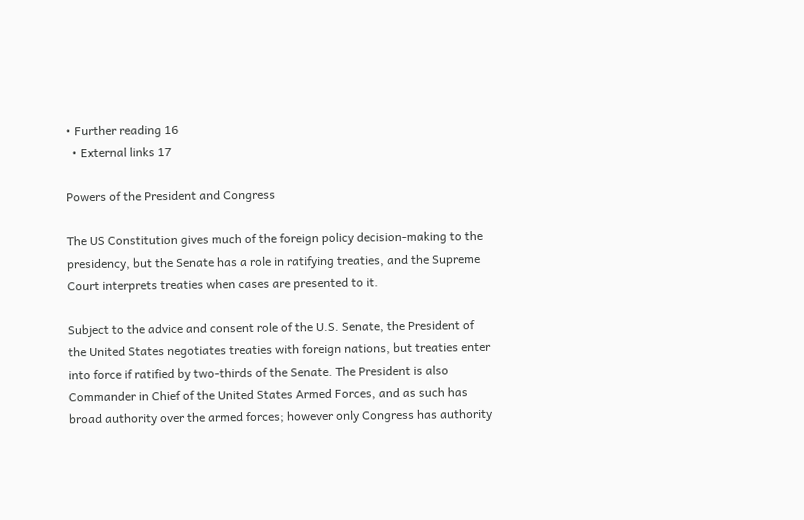• Further reading 16
  • External links 17

Powers of the President and Congress

The US Constitution gives much of the foreign policy decision-making to the presidency, but the Senate has a role in ratifying treaties, and the Supreme Court interprets treaties when cases are presented to it.

Subject to the advice and consent role of the U.S. Senate, the President of the United States negotiates treaties with foreign nations, but treaties enter into force if ratified by two-thirds of the Senate. The President is also Commander in Chief of the United States Armed Forces, and as such has broad authority over the armed forces; however only Congress has authority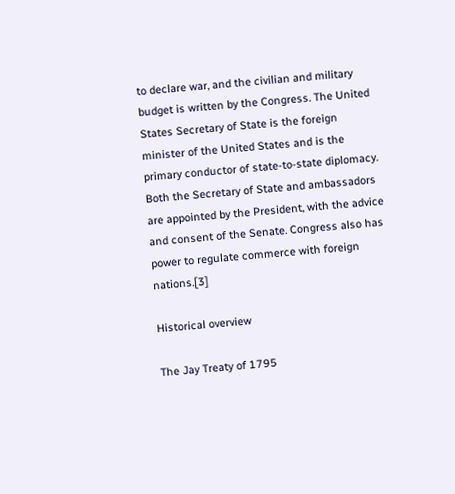to declare war, and the civilian and military budget is written by the Congress. The United States Secretary of State is the foreign minister of the United States and is the primary conductor of state-to-state diplomacy. Both the Secretary of State and ambassadors are appointed by the President, with the advice and consent of the Senate. Congress also has power to regulate commerce with foreign nations.[3]

Historical overview

The Jay Treaty of 1795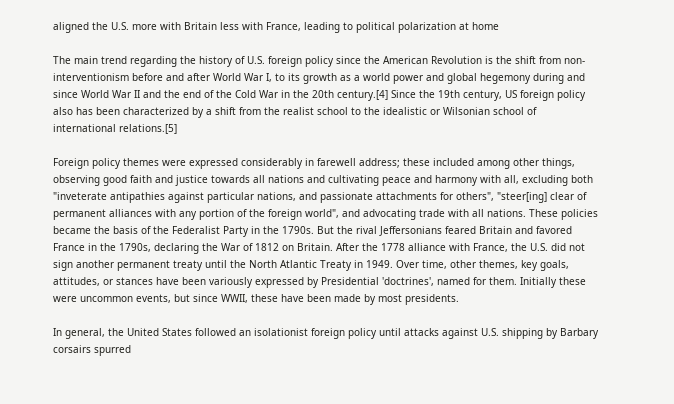aligned the U.S. more with Britain less with France, leading to political polarization at home

The main trend regarding the history of U.S. foreign policy since the American Revolution is the shift from non-interventionism before and after World War I, to its growth as a world power and global hegemony during and since World War II and the end of the Cold War in the 20th century.[4] Since the 19th century, US foreign policy also has been characterized by a shift from the realist school to the idealistic or Wilsonian school of international relations.[5]

Foreign policy themes were expressed considerably in farewell address; these included among other things, observing good faith and justice towards all nations and cultivating peace and harmony with all, excluding both "inveterate antipathies against particular nations, and passionate attachments for others", "steer[ing] clear of permanent alliances with any portion of the foreign world", and advocating trade with all nations. These policies became the basis of the Federalist Party in the 1790s. But the rival Jeffersonians feared Britain and favored France in the 1790s, declaring the War of 1812 on Britain. After the 1778 alliance with France, the U.S. did not sign another permanent treaty until the North Atlantic Treaty in 1949. Over time, other themes, key goals, attitudes, or stances have been variously expressed by Presidential 'doctrines', named for them. Initially these were uncommon events, but since WWII, these have been made by most presidents.

In general, the United States followed an isolationist foreign policy until attacks against U.S. shipping by Barbary corsairs spurred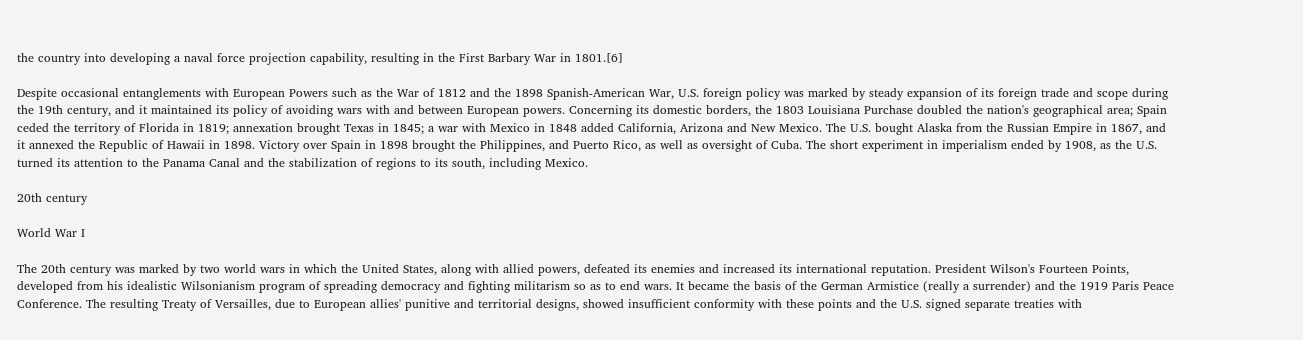the country into developing a naval force projection capability, resulting in the First Barbary War in 1801.[6]

Despite occasional entanglements with European Powers such as the War of 1812 and the 1898 Spanish-American War, U.S. foreign policy was marked by steady expansion of its foreign trade and scope during the 19th century, and it maintained its policy of avoiding wars with and between European powers. Concerning its domestic borders, the 1803 Louisiana Purchase doubled the nation's geographical area; Spain ceded the territory of Florida in 1819; annexation brought Texas in 1845; a war with Mexico in 1848 added California, Arizona and New Mexico. The U.S. bought Alaska from the Russian Empire in 1867, and it annexed the Republic of Hawaii in 1898. Victory over Spain in 1898 brought the Philippines, and Puerto Rico, as well as oversight of Cuba. The short experiment in imperialism ended by 1908, as the U.S. turned its attention to the Panama Canal and the stabilization of regions to its south, including Mexico.

20th century

World War I

The 20th century was marked by two world wars in which the United States, along with allied powers, defeated its enemies and increased its international reputation. President Wilson's Fourteen Points, developed from his idealistic Wilsonianism program of spreading democracy and fighting militarism so as to end wars. It became the basis of the German Armistice (really a surrender) and the 1919 Paris Peace Conference. The resulting Treaty of Versailles, due to European allies' punitive and territorial designs, showed insufficient conformity with these points and the U.S. signed separate treaties with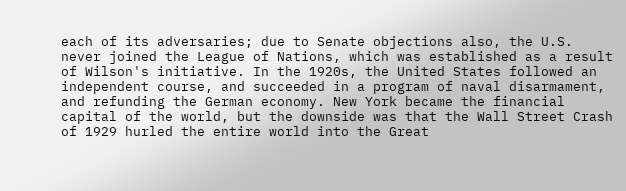each of its adversaries; due to Senate objections also, the U.S. never joined the League of Nations, which was established as a result of Wilson's initiative. In the 1920s, the United States followed an independent course, and succeeded in a program of naval disarmament, and refunding the German economy. New York became the financial capital of the world, but the downside was that the Wall Street Crash of 1929 hurled the entire world into the Great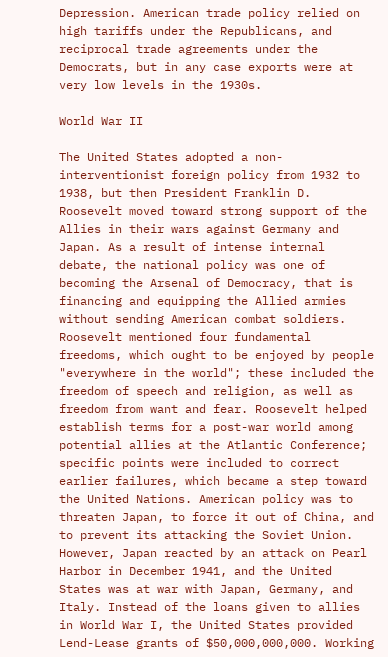Depression. American trade policy relied on high tariffs under the Republicans, and reciprocal trade agreements under the Democrats, but in any case exports were at very low levels in the 1930s.

World War II

The United States adopted a non-interventionist foreign policy from 1932 to 1938, but then President Franklin D. Roosevelt moved toward strong support of the Allies in their wars against Germany and Japan. As a result of intense internal debate, the national policy was one of becoming the Arsenal of Democracy, that is financing and equipping the Allied armies without sending American combat soldiers. Roosevelt mentioned four fundamental freedoms, which ought to be enjoyed by people "everywhere in the world"; these included the freedom of speech and religion, as well as freedom from want and fear. Roosevelt helped establish terms for a post-war world among potential allies at the Atlantic Conference; specific points were included to correct earlier failures, which became a step toward the United Nations. American policy was to threaten Japan, to force it out of China, and to prevent its attacking the Soviet Union. However, Japan reacted by an attack on Pearl Harbor in December 1941, and the United States was at war with Japan, Germany, and Italy. Instead of the loans given to allies in World War I, the United States provided Lend-Lease grants of $50,000,000,000. Working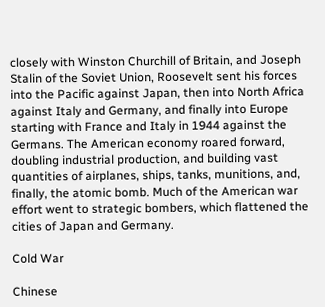closely with Winston Churchill of Britain, and Joseph Stalin of the Soviet Union, Roosevelt sent his forces into the Pacific against Japan, then into North Africa against Italy and Germany, and finally into Europe starting with France and Italy in 1944 against the Germans. The American economy roared forward, doubling industrial production, and building vast quantities of airplanes, ships, tanks, munitions, and, finally, the atomic bomb. Much of the American war effort went to strategic bombers, which flattened the cities of Japan and Germany.

Cold War

Chinese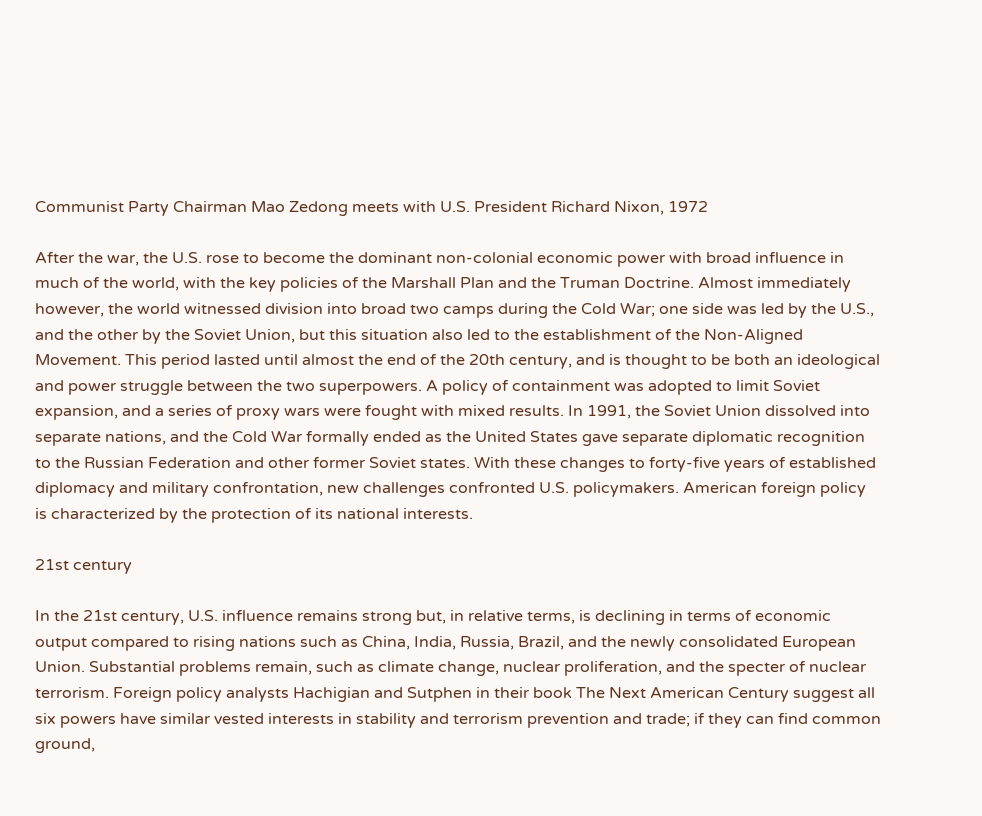Communist Party Chairman Mao Zedong meets with U.S. President Richard Nixon, 1972

After the war, the U.S. rose to become the dominant non-colonial economic power with broad influence in much of the world, with the key policies of the Marshall Plan and the Truman Doctrine. Almost immediately however, the world witnessed division into broad two camps during the Cold War; one side was led by the U.S., and the other by the Soviet Union, but this situation also led to the establishment of the Non-Aligned Movement. This period lasted until almost the end of the 20th century, and is thought to be both an ideological and power struggle between the two superpowers. A policy of containment was adopted to limit Soviet expansion, and a series of proxy wars were fought with mixed results. In 1991, the Soviet Union dissolved into separate nations, and the Cold War formally ended as the United States gave separate diplomatic recognition to the Russian Federation and other former Soviet states. With these changes to forty-five years of established diplomacy and military confrontation, new challenges confronted U.S. policymakers. American foreign policy is characterized by the protection of its national interests.

21st century

In the 21st century, U.S. influence remains strong but, in relative terms, is declining in terms of economic output compared to rising nations such as China, India, Russia, Brazil, and the newly consolidated European Union. Substantial problems remain, such as climate change, nuclear proliferation, and the specter of nuclear terrorism. Foreign policy analysts Hachigian and Sutphen in their book The Next American Century suggest all six powers have similar vested interests in stability and terrorism prevention and trade; if they can find common ground,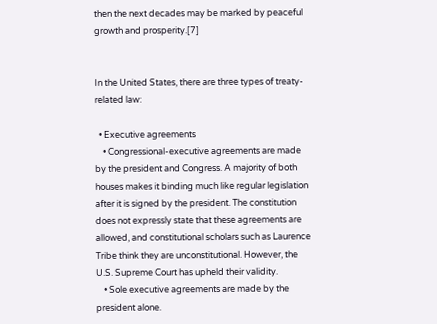then the next decades may be marked by peaceful growth and prosperity.[7]


In the United States, there are three types of treaty-related law:

  • Executive agreements
    • Congressional-executive agreements are made by the president and Congress. A majority of both houses makes it binding much like regular legislation after it is signed by the president. The constitution does not expressly state that these agreements are allowed, and constitutional scholars such as Laurence Tribe think they are unconstitutional. However, the U.S. Supreme Court has upheld their validity.
    • Sole executive agreements are made by the president alone.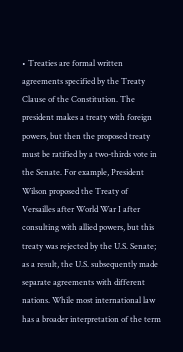• Treaties are formal written agreements specified by the Treaty Clause of the Constitution. The president makes a treaty with foreign powers, but then the proposed treaty must be ratified by a two-thirds vote in the Senate. For example, President Wilson proposed the Treaty of Versailles after World War I after consulting with allied powers, but this treaty was rejected by the U.S. Senate; as a result, the U.S. subsequently made separate agreements with different nations. While most international law has a broader interpretation of the term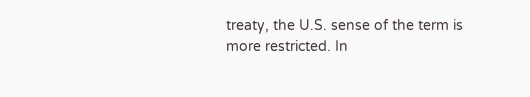treaty, the U.S. sense of the term is more restricted. In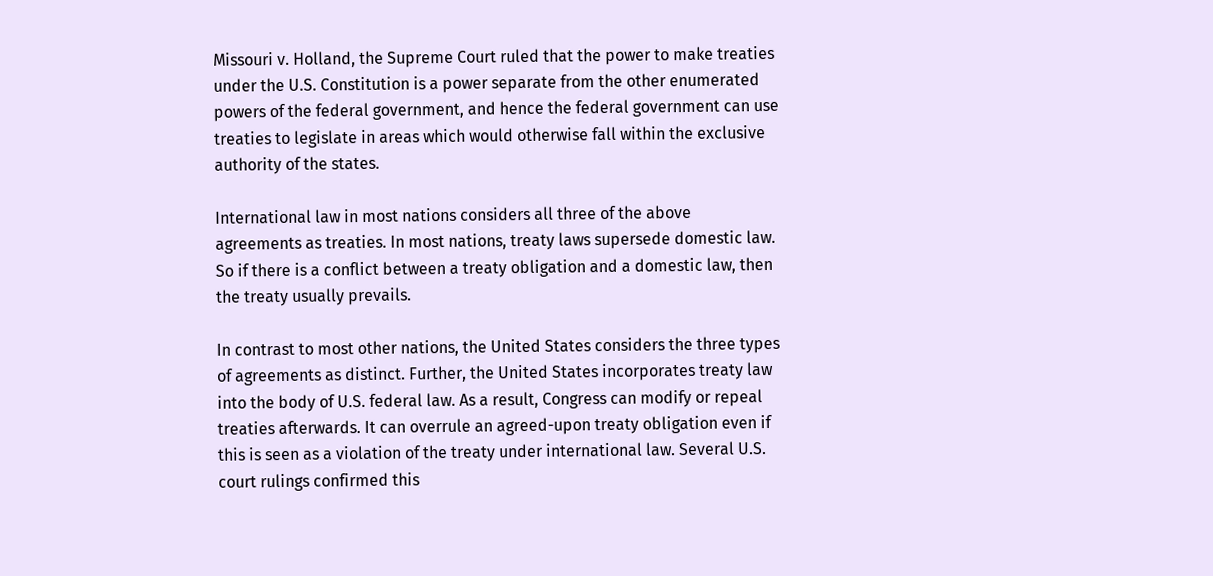Missouri v. Holland, the Supreme Court ruled that the power to make treaties under the U.S. Constitution is a power separate from the other enumerated powers of the federal government, and hence the federal government can use treaties to legislate in areas which would otherwise fall within the exclusive authority of the states.

International law in most nations considers all three of the above agreements as treaties. In most nations, treaty laws supersede domestic law. So if there is a conflict between a treaty obligation and a domestic law, then the treaty usually prevails.

In contrast to most other nations, the United States considers the three types of agreements as distinct. Further, the United States incorporates treaty law into the body of U.S. federal law. As a result, Congress can modify or repeal treaties afterwards. It can overrule an agreed-upon treaty obligation even if this is seen as a violation of the treaty under international law. Several U.S. court rulings confirmed this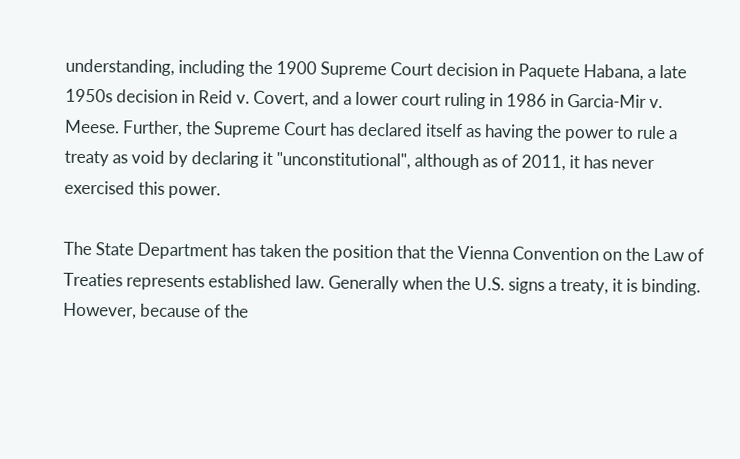understanding, including the 1900 Supreme Court decision in Paquete Habana, a late 1950s decision in Reid v. Covert, and a lower court ruling in 1986 in Garcia-Mir v. Meese. Further, the Supreme Court has declared itself as having the power to rule a treaty as void by declaring it "unconstitutional", although as of 2011, it has never exercised this power.

The State Department has taken the position that the Vienna Convention on the Law of Treaties represents established law. Generally when the U.S. signs a treaty, it is binding. However, because of the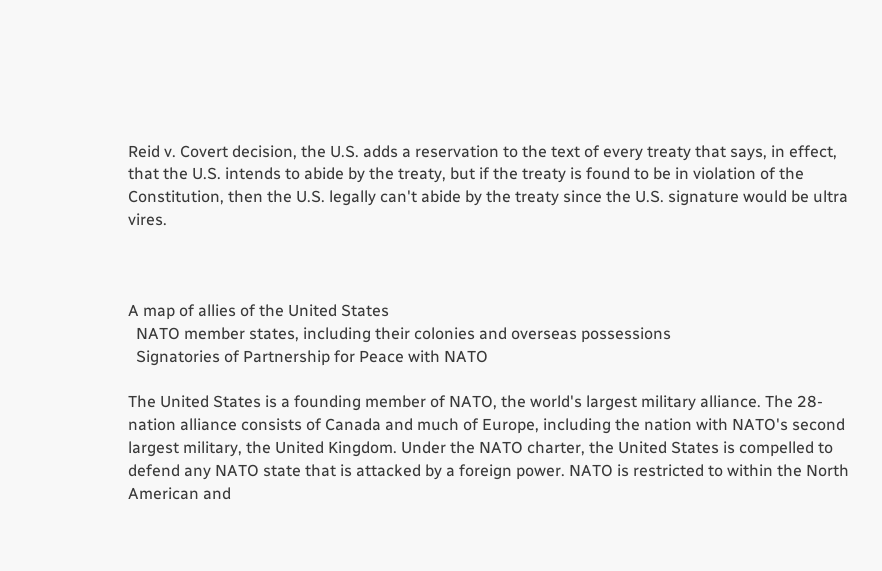Reid v. Covert decision, the U.S. adds a reservation to the text of every treaty that says, in effect, that the U.S. intends to abide by the treaty, but if the treaty is found to be in violation of the Constitution, then the U.S. legally can't abide by the treaty since the U.S. signature would be ultra vires.



A map of allies of the United States
  NATO member states, including their colonies and overseas possessions
  Signatories of Partnership for Peace with NATO

The United States is a founding member of NATO, the world's largest military alliance. The 28-nation alliance consists of Canada and much of Europe, including the nation with NATO's second largest military, the United Kingdom. Under the NATO charter, the United States is compelled to defend any NATO state that is attacked by a foreign power. NATO is restricted to within the North American and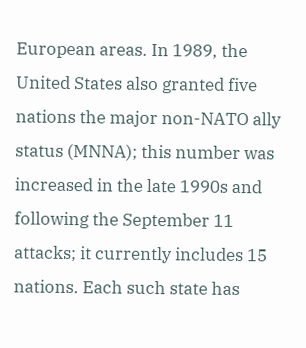European areas. In 1989, the United States also granted five nations the major non-NATO ally status (MNNA); this number was increased in the late 1990s and following the September 11 attacks; it currently includes 15 nations. Each such state has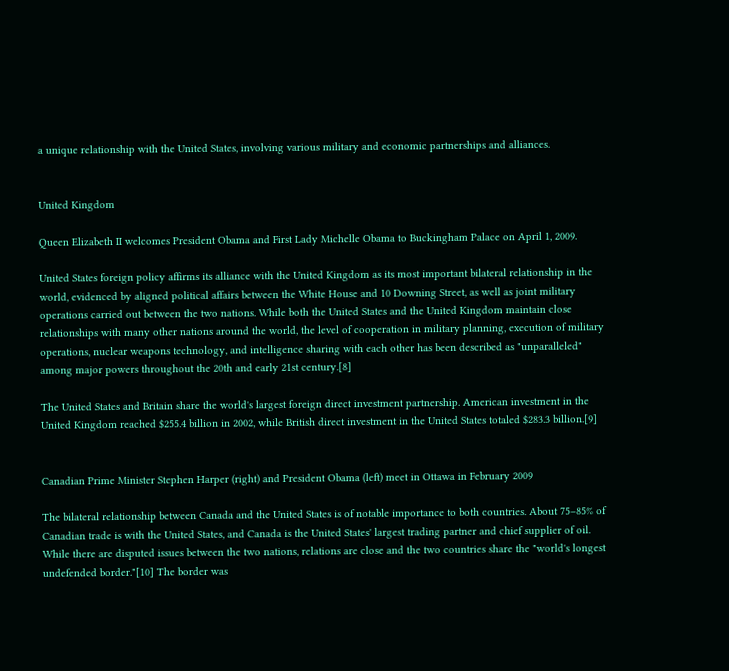a unique relationship with the United States, involving various military and economic partnerships and alliances.


United Kingdom

Queen Elizabeth II welcomes President Obama and First Lady Michelle Obama to Buckingham Palace on April 1, 2009.

United States foreign policy affirms its alliance with the United Kingdom as its most important bilateral relationship in the world, evidenced by aligned political affairs between the White House and 10 Downing Street, as well as joint military operations carried out between the two nations. While both the United States and the United Kingdom maintain close relationships with many other nations around the world, the level of cooperation in military planning, execution of military operations, nuclear weapons technology, and intelligence sharing with each other has been described as "unparalleled" among major powers throughout the 20th and early 21st century.[8]

The United States and Britain share the world's largest foreign direct investment partnership. American investment in the United Kingdom reached $255.4 billion in 2002, while British direct investment in the United States totaled $283.3 billion.[9]


Canadian Prime Minister Stephen Harper (right) and President Obama (left) meet in Ottawa in February 2009

The bilateral relationship between Canada and the United States is of notable importance to both countries. About 75–85% of Canadian trade is with the United States, and Canada is the United States' largest trading partner and chief supplier of oil. While there are disputed issues between the two nations, relations are close and the two countries share the "world's longest undefended border."[10] The border was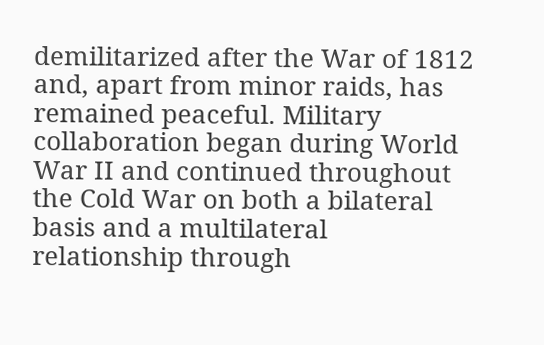demilitarized after the War of 1812 and, apart from minor raids, has remained peaceful. Military collaboration began during World War II and continued throughout the Cold War on both a bilateral basis and a multilateral relationship through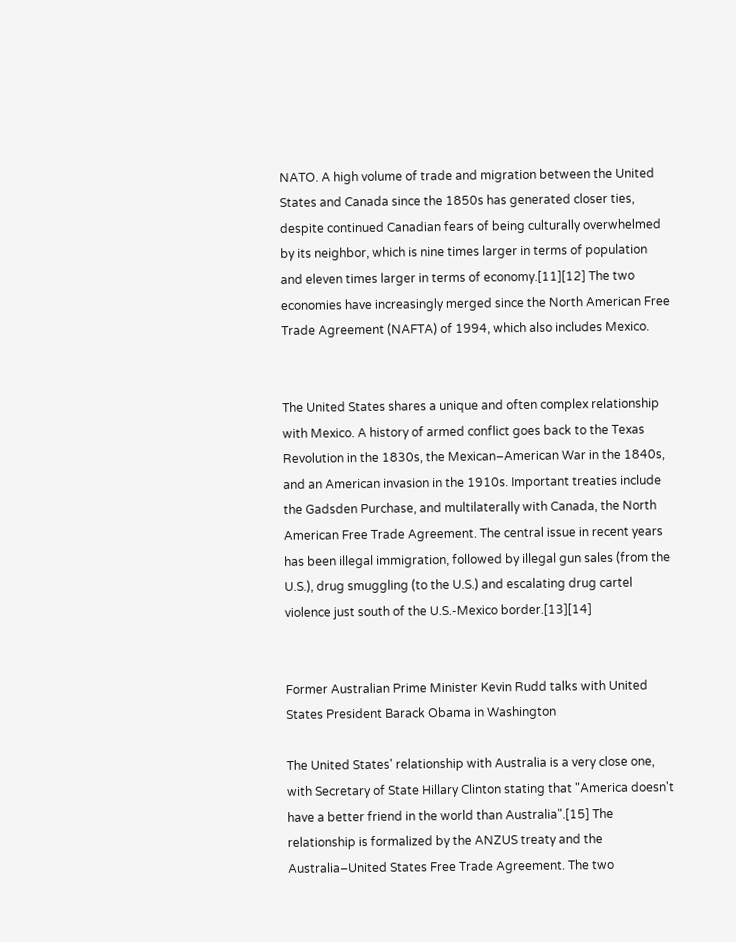NATO. A high volume of trade and migration between the United States and Canada since the 1850s has generated closer ties, despite continued Canadian fears of being culturally overwhelmed by its neighbor, which is nine times larger in terms of population and eleven times larger in terms of economy.[11][12] The two economies have increasingly merged since the North American Free Trade Agreement (NAFTA) of 1994, which also includes Mexico.


The United States shares a unique and often complex relationship with Mexico. A history of armed conflict goes back to the Texas Revolution in the 1830s, the Mexican–American War in the 1840s, and an American invasion in the 1910s. Important treaties include the Gadsden Purchase, and multilaterally with Canada, the North American Free Trade Agreement. The central issue in recent years has been illegal immigration, followed by illegal gun sales (from the U.S.), drug smuggling (to the U.S.) and escalating drug cartel violence just south of the U.S.-Mexico border.[13][14]


Former Australian Prime Minister Kevin Rudd talks with United States President Barack Obama in Washington

The United States' relationship with Australia is a very close one, with Secretary of State Hillary Clinton stating that "America doesn't have a better friend in the world than Australia".[15] The relationship is formalized by the ANZUS treaty and the Australia–United States Free Trade Agreement. The two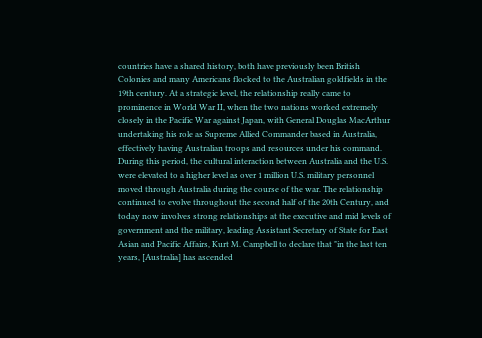countries have a shared history, both have previously been British Colonies and many Americans flocked to the Australian goldfields in the 19th century. At a strategic level, the relationship really came to prominence in World War II, when the two nations worked extremely closely in the Pacific War against Japan, with General Douglas MacArthur undertaking his role as Supreme Allied Commander based in Australia, effectively having Australian troops and resources under his command. During this period, the cultural interaction between Australia and the U.S. were elevated to a higher level as over 1 million U.S. military personnel moved through Australia during the course of the war. The relationship continued to evolve throughout the second half of the 20th Century, and today now involves strong relationships at the executive and mid levels of government and the military, leading Assistant Secretary of State for East Asian and Pacific Affairs, Kurt M. Campbell to declare that "in the last ten years, [Australia] has ascended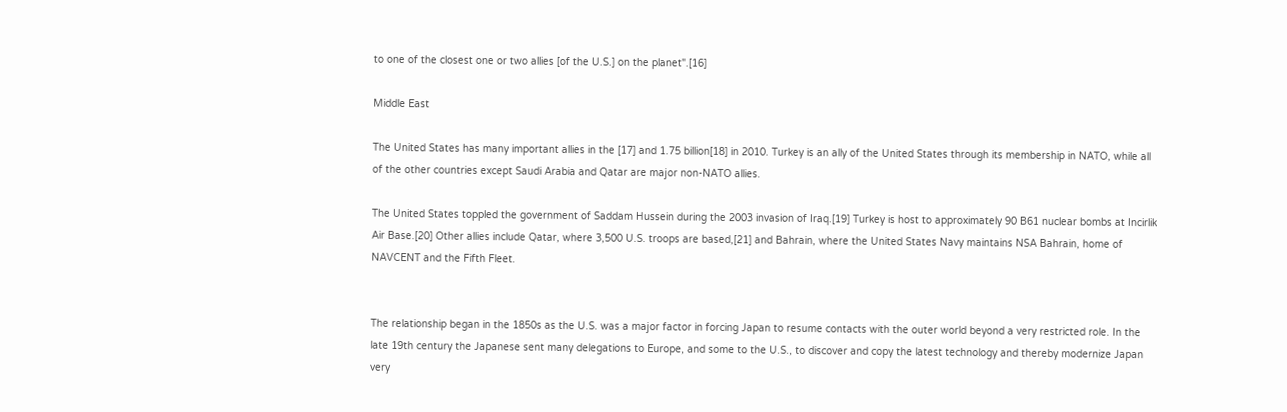to one of the closest one or two allies [of the U.S.] on the planet".[16]

Middle East

The United States has many important allies in the [17] and 1.75 billion[18] in 2010. Turkey is an ally of the United States through its membership in NATO, while all of the other countries except Saudi Arabia and Qatar are major non-NATO allies.

The United States toppled the government of Saddam Hussein during the 2003 invasion of Iraq.[19] Turkey is host to approximately 90 B61 nuclear bombs at Incirlik Air Base.[20] Other allies include Qatar, where 3,500 U.S. troops are based,[21] and Bahrain, where the United States Navy maintains NSA Bahrain, home of NAVCENT and the Fifth Fleet.


The relationship began in the 1850s as the U.S. was a major factor in forcing Japan to resume contacts with the outer world beyond a very restricted role. In the late 19th century the Japanese sent many delegations to Europe, and some to the U.S., to discover and copy the latest technology and thereby modernize Japan very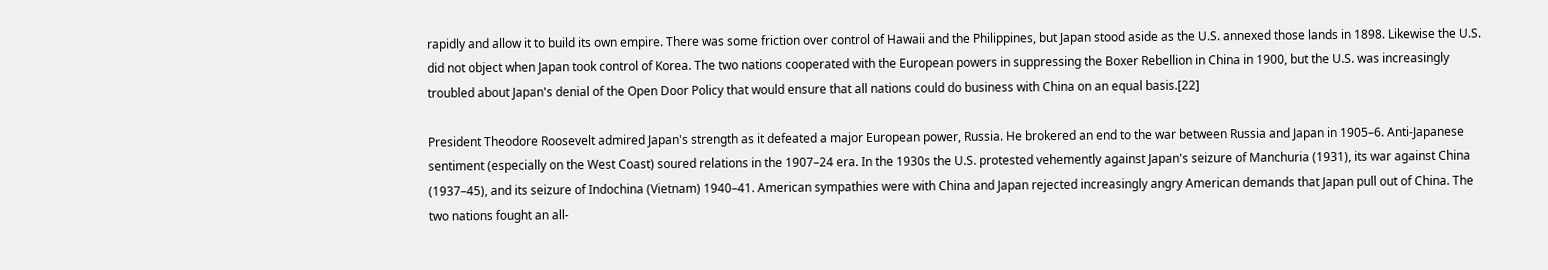rapidly and allow it to build its own empire. There was some friction over control of Hawaii and the Philippines, but Japan stood aside as the U.S. annexed those lands in 1898. Likewise the U.S. did not object when Japan took control of Korea. The two nations cooperated with the European powers in suppressing the Boxer Rebellion in China in 1900, but the U.S. was increasingly troubled about Japan's denial of the Open Door Policy that would ensure that all nations could do business with China on an equal basis.[22]

President Theodore Roosevelt admired Japan's strength as it defeated a major European power, Russia. He brokered an end to the war between Russia and Japan in 1905–6. Anti-Japanese sentiment (especially on the West Coast) soured relations in the 1907–24 era. In the 1930s the U.S. protested vehemently against Japan's seizure of Manchuria (1931), its war against China (1937–45), and its seizure of Indochina (Vietnam) 1940–41. American sympathies were with China and Japan rejected increasingly angry American demands that Japan pull out of China. The two nations fought an all-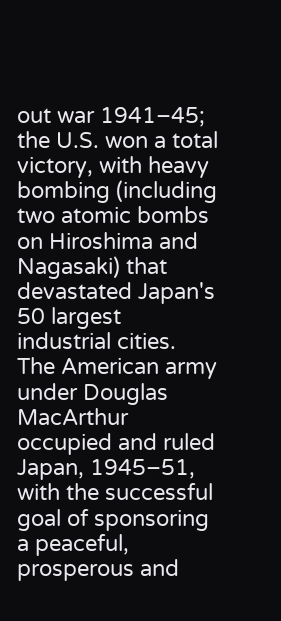out war 1941–45; the U.S. won a total victory, with heavy bombing (including two atomic bombs on Hiroshima and Nagasaki) that devastated Japan's 50 largest industrial cities. The American army under Douglas MacArthur occupied and ruled Japan, 1945–51, with the successful goal of sponsoring a peaceful, prosperous and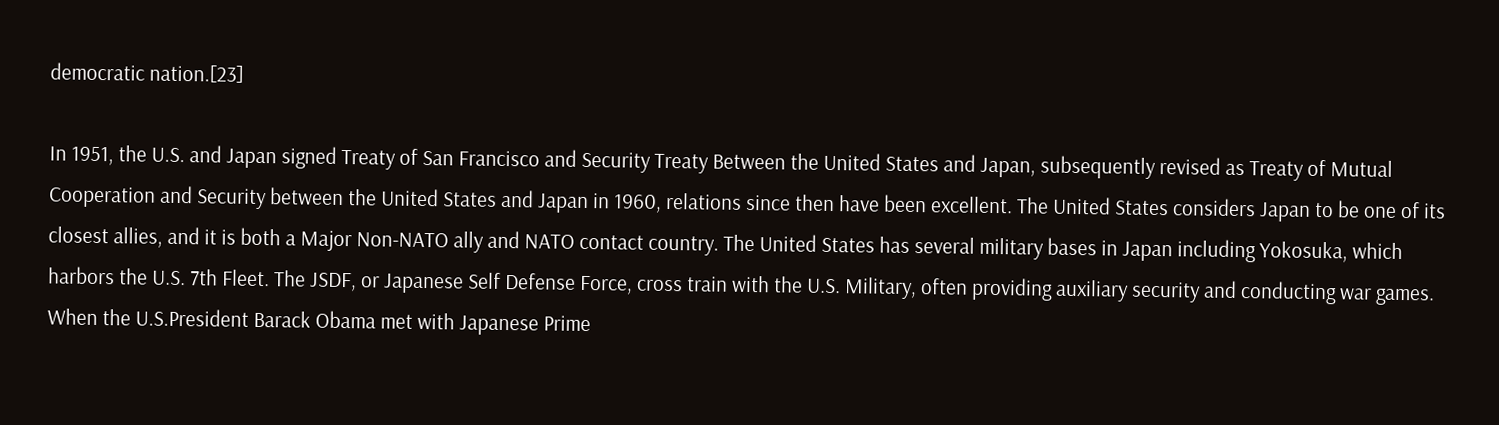democratic nation.[23]

In 1951, the U.S. and Japan signed Treaty of San Francisco and Security Treaty Between the United States and Japan, subsequently revised as Treaty of Mutual Cooperation and Security between the United States and Japan in 1960, relations since then have been excellent. The United States considers Japan to be one of its closest allies, and it is both a Major Non-NATO ally and NATO contact country. The United States has several military bases in Japan including Yokosuka, which harbors the U.S. 7th Fleet. The JSDF, or Japanese Self Defense Force, cross train with the U.S. Military, often providing auxiliary security and conducting war games. When the U.S.President Barack Obama met with Japanese Prime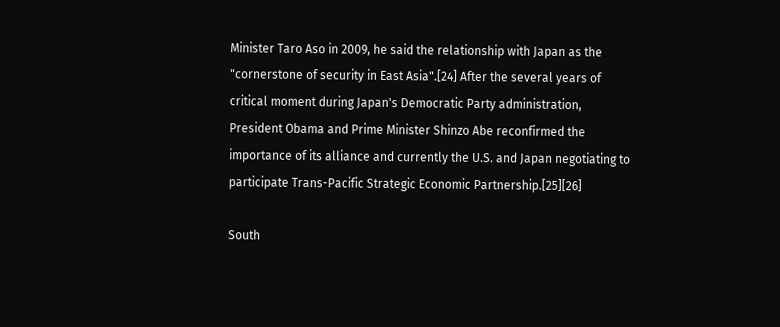Minister Taro Aso in 2009, he said the relationship with Japan as the "cornerstone of security in East Asia".[24] After the several years of critical moment during Japan's Democratic Party administration, President Obama and Prime Minister Shinzo Abe reconfirmed the importance of its alliance and currently the U.S. and Japan negotiating to participate Trans-Pacific Strategic Economic Partnership.[25][26]

South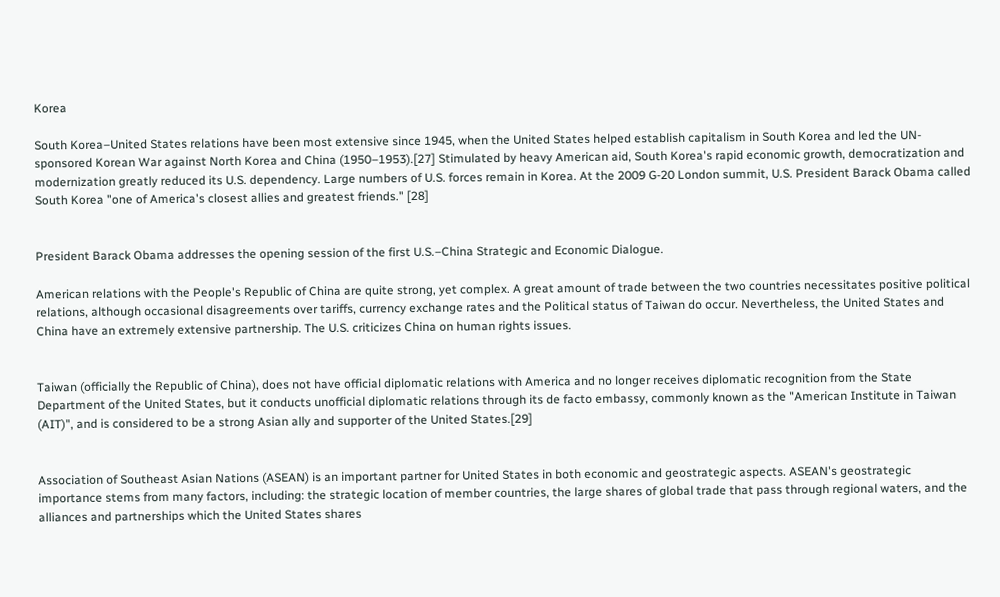Korea

South Korea–United States relations have been most extensive since 1945, when the United States helped establish capitalism in South Korea and led the UN-sponsored Korean War against North Korea and China (1950–1953).[27] Stimulated by heavy American aid, South Korea's rapid economic growth, democratization and modernization greatly reduced its U.S. dependency. Large numbers of U.S. forces remain in Korea. At the 2009 G-20 London summit, U.S. President Barack Obama called South Korea "one of America's closest allies and greatest friends." [28]


President Barack Obama addresses the opening session of the first U.S.–China Strategic and Economic Dialogue.

American relations with the People's Republic of China are quite strong, yet complex. A great amount of trade between the two countries necessitates positive political relations, although occasional disagreements over tariffs, currency exchange rates and the Political status of Taiwan do occur. Nevertheless, the United States and China have an extremely extensive partnership. The U.S. criticizes China on human rights issues.


Taiwan (officially the Republic of China), does not have official diplomatic relations with America and no longer receives diplomatic recognition from the State Department of the United States, but it conducts unofficial diplomatic relations through its de facto embassy, commonly known as the "American Institute in Taiwan (AIT)", and is considered to be a strong Asian ally and supporter of the United States.[29]


Association of Southeast Asian Nations (ASEAN) is an important partner for United States in both economic and geostrategic aspects. ASEAN's geostrategic importance stems from many factors, including: the strategic location of member countries, the large shares of global trade that pass through regional waters, and the alliances and partnerships which the United States shares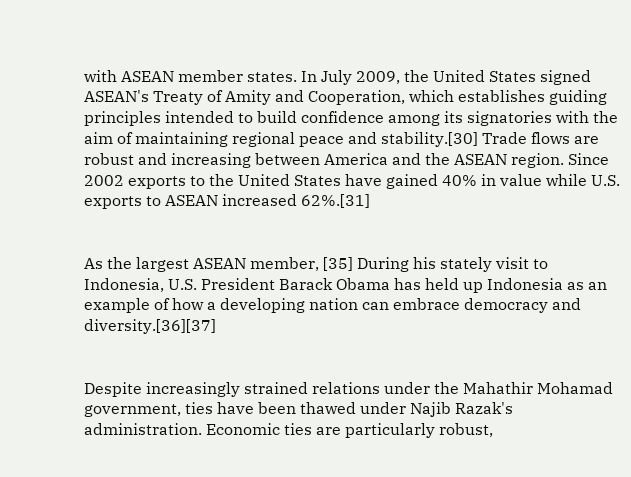with ASEAN member states. In July 2009, the United States signed ASEAN's Treaty of Amity and Cooperation, which establishes guiding principles intended to build confidence among its signatories with the aim of maintaining regional peace and stability.[30] Trade flows are robust and increasing between America and the ASEAN region. Since 2002 exports to the United States have gained 40% in value while U.S. exports to ASEAN increased 62%.[31]


As the largest ASEAN member, [35] During his stately visit to Indonesia, U.S. President Barack Obama has held up Indonesia as an example of how a developing nation can embrace democracy and diversity.[36][37]


Despite increasingly strained relations under the Mahathir Mohamad government, ties have been thawed under Najib Razak's administration. Economic ties are particularly robust,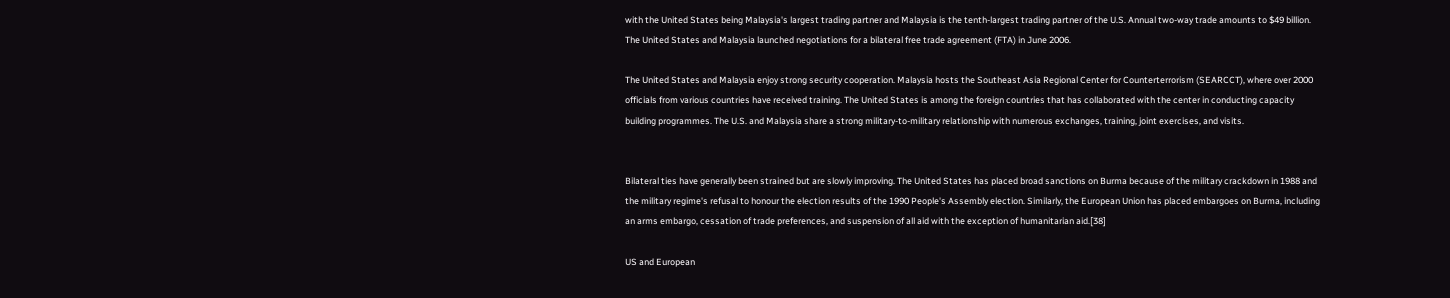with the United States being Malaysia's largest trading partner and Malaysia is the tenth-largest trading partner of the U.S. Annual two-way trade amounts to $49 billion. The United States and Malaysia launched negotiations for a bilateral free trade agreement (FTA) in June 2006.

The United States and Malaysia enjoy strong security cooperation. Malaysia hosts the Southeast Asia Regional Center for Counterterrorism (SEARCCT), where over 2000 officials from various countries have received training. The United States is among the foreign countries that has collaborated with the center in conducting capacity building programmes. The U.S. and Malaysia share a strong military-to-military relationship with numerous exchanges, training, joint exercises, and visits.


Bilateral ties have generally been strained but are slowly improving. The United States has placed broad sanctions on Burma because of the military crackdown in 1988 and the military regime's refusal to honour the election results of the 1990 People's Assembly election. Similarly, the European Union has placed embargoes on Burma, including an arms embargo, cessation of trade preferences, and suspension of all aid with the exception of humanitarian aid.[38]

US and European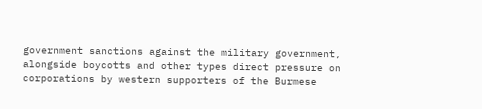government sanctions against the military government, alongside boycotts and other types direct pressure on corporations by western supporters of the Burmese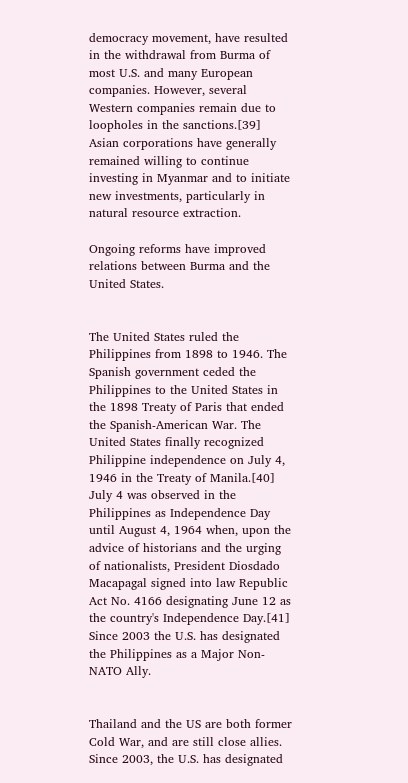democracy movement, have resulted in the withdrawal from Burma of most U.S. and many European companies. However, several Western companies remain due to loopholes in the sanctions.[39] Asian corporations have generally remained willing to continue investing in Myanmar and to initiate new investments, particularly in natural resource extraction.

Ongoing reforms have improved relations between Burma and the United States.


The United States ruled the Philippines from 1898 to 1946. The Spanish government ceded the Philippines to the United States in the 1898 Treaty of Paris that ended the Spanish-American War. The United States finally recognized Philippine independence on July 4, 1946 in the Treaty of Manila.[40] July 4 was observed in the Philippines as Independence Day until August 4, 1964 when, upon the advice of historians and the urging of nationalists, President Diosdado Macapagal signed into law Republic Act No. 4166 designating June 12 as the country's Independence Day.[41] Since 2003 the U.S. has designated the Philippines as a Major Non-NATO Ally.


Thailand and the US are both former Cold War, and are still close allies. Since 2003, the U.S. has designated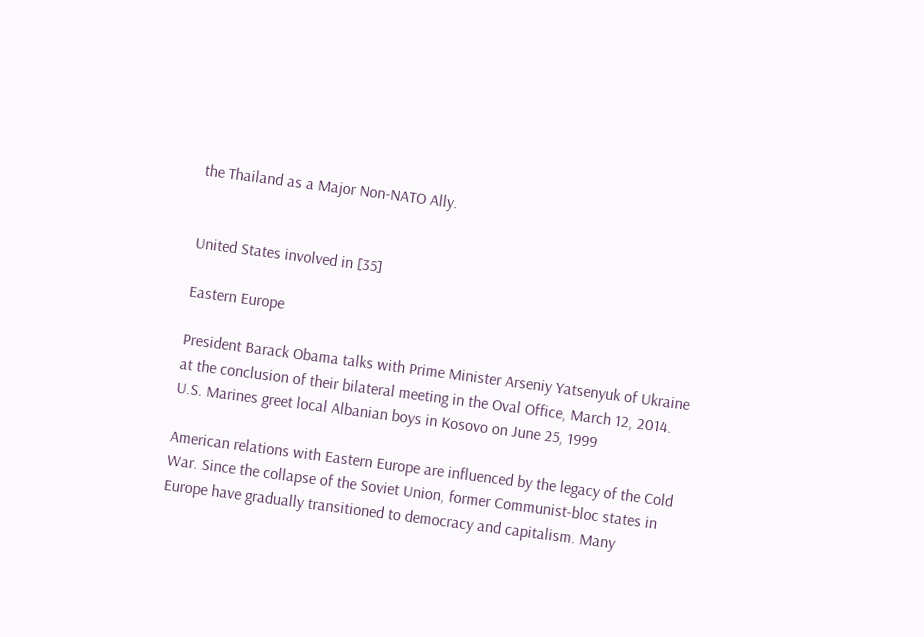the Thailand as a Major Non-NATO Ally.


United States involved in [35]

Eastern Europe

President Barack Obama talks with Prime Minister Arseniy Yatsenyuk of Ukraine at the conclusion of their bilateral meeting in the Oval Office, March 12, 2014.
U.S. Marines greet local Albanian boys in Kosovo on June 25, 1999

American relations with Eastern Europe are influenced by the legacy of the Cold War. Since the collapse of the Soviet Union, former Communist-bloc states in Europe have gradually transitioned to democracy and capitalism. Many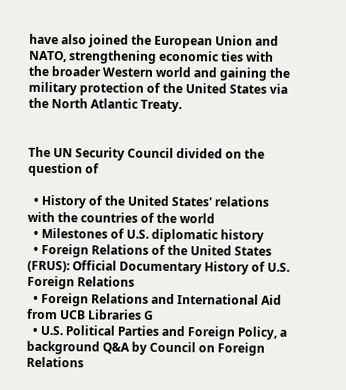have also joined the European Union and NATO, strengthening economic ties with the broader Western world and gaining the military protection of the United States via the North Atlantic Treaty.


The UN Security Council divided on the question of

  • History of the United States' relations with the countries of the world
  • Milestones of U.S. diplomatic history
  • Foreign Relations of the United States (FRUS): Official Documentary History of U.S. Foreign Relations
  • Foreign Relations and International Aid from UCB Libraries G
  • U.S. Political Parties and Foreign Policy, a background Q&A by Council on Foreign Relations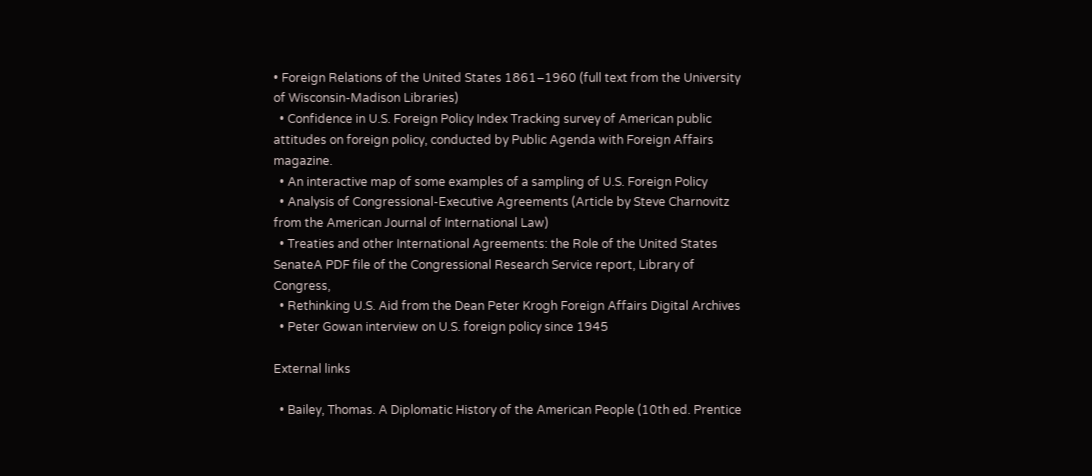• Foreign Relations of the United States 1861–1960 (full text from the University of Wisconsin-Madison Libraries)
  • Confidence in U.S. Foreign Policy Index Tracking survey of American public attitudes on foreign policy, conducted by Public Agenda with Foreign Affairs magazine.
  • An interactive map of some examples of a sampling of U.S. Foreign Policy
  • Analysis of Congressional-Executive Agreements (Article by Steve Charnovitz from the American Journal of International Law)
  • Treaties and other International Agreements: the Role of the United States SenateA PDF file of the Congressional Research Service report, Library of Congress,
  • Rethinking U.S. Aid from the Dean Peter Krogh Foreign Affairs Digital Archives
  • Peter Gowan interview on U.S. foreign policy since 1945

External links

  • Bailey, Thomas. A Diplomatic History of the American People (10th ed. Prentice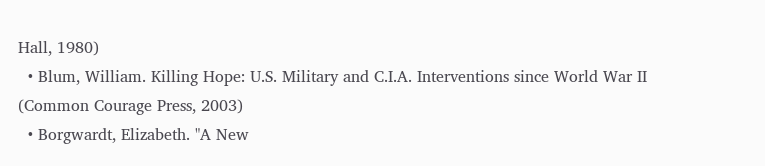Hall, 1980)
  • Blum, William. Killing Hope: U.S. Military and C.I.A. Interventions since World War II (Common Courage Press, 2003)
  • Borgwardt, Elizabeth. "A New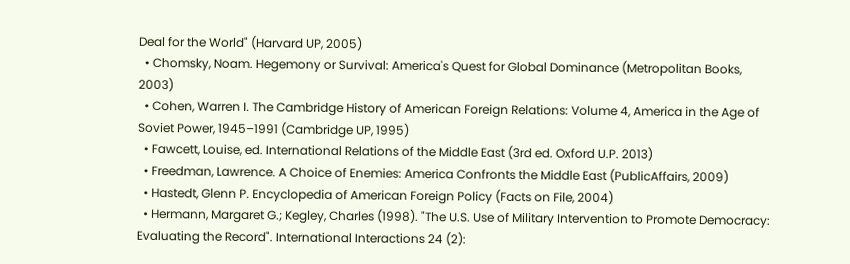Deal for the World" (Harvard UP, 2005)
  • Chomsky, Noam. Hegemony or Survival: America's Quest for Global Dominance (Metropolitan Books, 2003)
  • Cohen, Warren I. The Cambridge History of American Foreign Relations: Volume 4, America in the Age of Soviet Power, 1945–1991 (Cambridge UP, 1995)
  • Fawcett, Louise, ed. International Relations of the Middle East (3rd ed. Oxford U.P. 2013)
  • Freedman, Lawrence. A Choice of Enemies: America Confronts the Middle East (PublicAffairs, 2009)
  • Hastedt, Glenn P. Encyclopedia of American Foreign Policy (Facts on File, 2004)
  • Hermann, Margaret G.; Kegley, Charles (1998). "The U.S. Use of Military Intervention to Promote Democracy: Evaluating the Record". International Interactions 24 (2):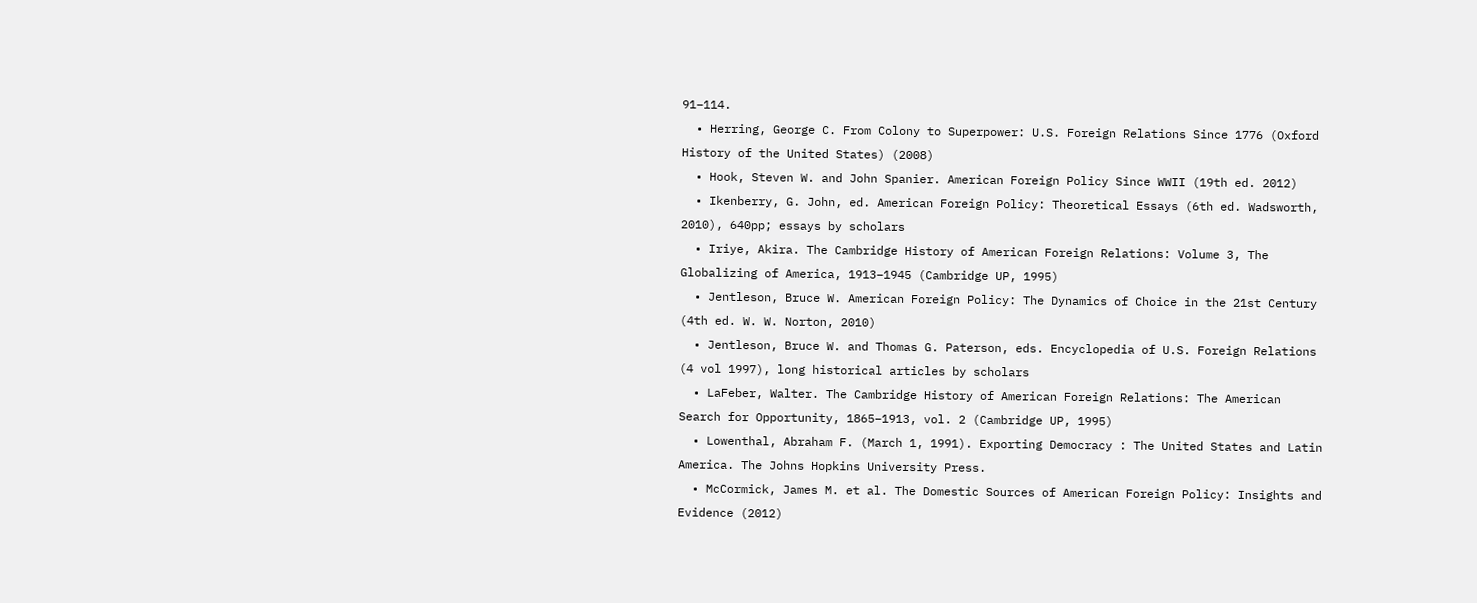91–114.
  • Herring, George C. From Colony to Superpower: U.S. Foreign Relations Since 1776 (Oxford History of the United States) (2008)
  • Hook, Steven W. and John Spanier. American Foreign Policy Since WWII (19th ed. 2012)
  • Ikenberry, G. John, ed. American Foreign Policy: Theoretical Essays (6th ed. Wadsworth, 2010), 640pp; essays by scholars
  • Iriye, Akira. The Cambridge History of American Foreign Relations: Volume 3, The Globalizing of America, 1913–1945 (Cambridge UP, 1995)
  • Jentleson, Bruce W. American Foreign Policy: The Dynamics of Choice in the 21st Century (4th ed. W. W. Norton, 2010)
  • Jentleson, Bruce W. and Thomas G. Paterson, eds. Encyclopedia of U.S. Foreign Relations (4 vol 1997), long historical articles by scholars
  • LaFeber, Walter. The Cambridge History of American Foreign Relations: The American Search for Opportunity, 1865–1913, vol. 2 (Cambridge UP, 1995)
  • Lowenthal, Abraham F. (March 1, 1991). Exporting Democracy : The United States and Latin America. The Johns Hopkins University Press.
  • McCormick, James M. et al. The Domestic Sources of American Foreign Policy: Insights and Evidence (2012)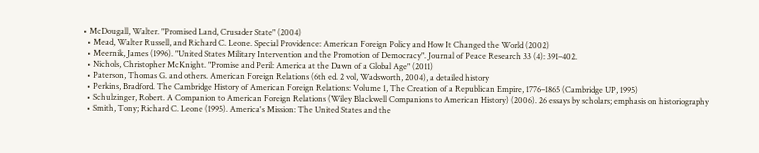• McDougall, Walter. "Promised Land, Crusader State" (2004)
  • Mead, Walter Russell, and Richard C. Leone. Special Providence: American Foreign Policy and How It Changed the World (2002)
  • Meernik, James (1996). "United States Military Intervention and the Promotion of Democracy". Journal of Peace Research 33 (4): 391–402.
  • Nichols, Christopher McKnight. "Promise and Peril: America at the Dawn of a Global Age" (2011)
  • Paterson, Thomas G. and others. American Foreign Relations (6th ed. 2 vol, Wadsworth, 2004), a detailed history
  • Perkins, Bradford. The Cambridge History of American Foreign Relations: Volume 1, The Creation of a Republican Empire, 1776–1865 (Cambridge UP, 1995)
  • Schulzinger, Robert. A Companion to American Foreign Relations (Wiley Blackwell Companions to American History) (2006). 26 essays by scholars; emphasis on historiography
  • Smith, Tony; Richard C. Leone (1995). America's Mission: The United States and the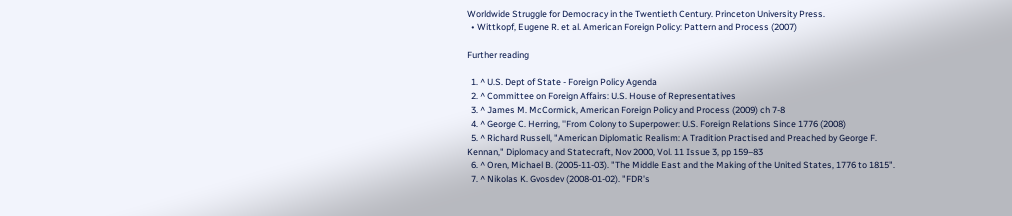Worldwide Struggle for Democracy in the Twentieth Century. Princeton University Press.
  • Wittkopf, Eugene R. et al. American Foreign Policy: Pattern and Process (2007)

Further reading

  1. ^ U.S. Dept of State - Foreign Policy Agenda
  2. ^ Committee on Foreign Affairs: U.S. House of Representatives
  3. ^ James M. McCormick, American Foreign Policy and Process (2009) ch 7-8
  4. ^ George C. Herring, ''From Colony to Superpower: U.S. Foreign Relations Since 1776 (2008)
  5. ^ Richard Russell, "American Diplomatic Realism: A Tradition Practised and Preached by George F. Kennan," Diplomacy and Statecraft, Nov 2000, Vol. 11 Issue 3, pp 159–83
  6. ^ Oren, Michael B. (2005-11-03). "The Middle East and the Making of the United States, 1776 to 1815".
  7. ^ Nikolas K. Gvosdev (2008-01-02). "FDR's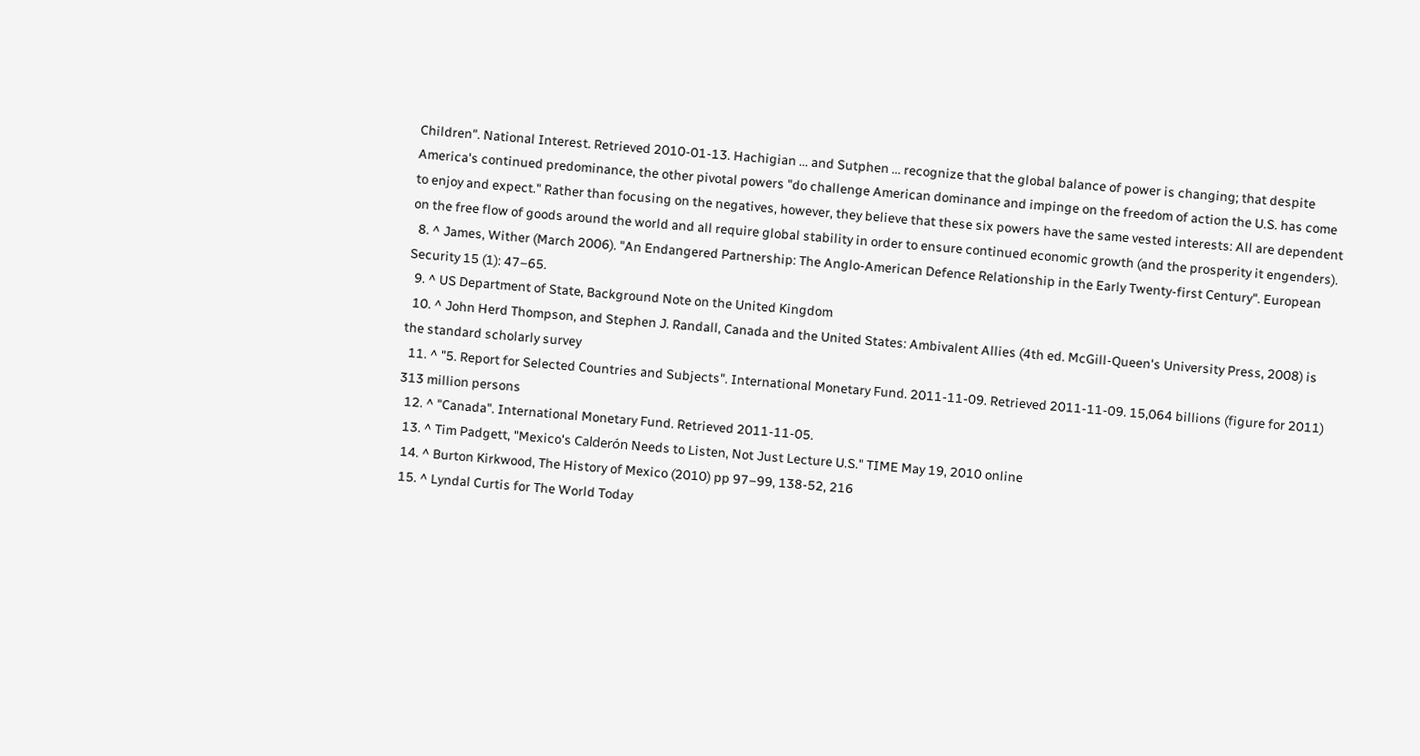Children". National Interest. Retrieved 2010-01-13. Hachigian ... and Sutphen ... recognize that the global balance of power is changing; that despite America's continued predominance, the other pivotal powers "do challenge American dominance and impinge on the freedom of action the U.S. has come to enjoy and expect." Rather than focusing on the negatives, however, they believe that these six powers have the same vested interests: All are dependent on the free flow of goods around the world and all require global stability in order to ensure continued economic growth (and the prosperity it engenders).
  8. ^ James, Wither (March 2006). "An Endangered Partnership: The Anglo-American Defence Relationship in the Early Twenty-first Century". European Security 15 (1): 47–65.
  9. ^ US Department of State, Background Note on the United Kingdom
  10. ^ John Herd Thompson, and Stephen J. Randall, Canada and the United States: Ambivalent Allies (4th ed. McGill-Queen's University Press, 2008) is the standard scholarly survey
  11. ^ "5. Report for Selected Countries and Subjects". International Monetary Fund. 2011-11-09. Retrieved 2011-11-09. 15,064 billions (figure for 2011) 313 million persons
  12. ^ "Canada". International Monetary Fund. Retrieved 2011-11-05.
  13. ^ Tim Padgett, "Mexico's Calderón Needs to Listen, Not Just Lecture U.S." TIME May 19, 2010 online
  14. ^ Burton Kirkwood, The History of Mexico (2010) pp 97–99, 138-52, 216
  15. ^ Lyndal Curtis for The World Today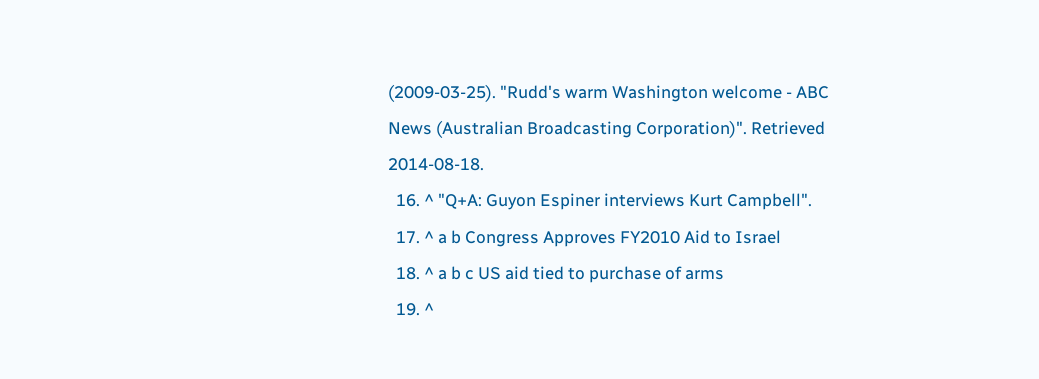(2009-03-25). "Rudd's warm Washington welcome - ABC News (Australian Broadcasting Corporation)". Retrieved 2014-08-18.
  16. ^ "Q+A: Guyon Espiner interviews Kurt Campbell".
  17. ^ a b Congress Approves FY2010 Aid to Israel
  18. ^ a b c US aid tied to purchase of arms
  19. ^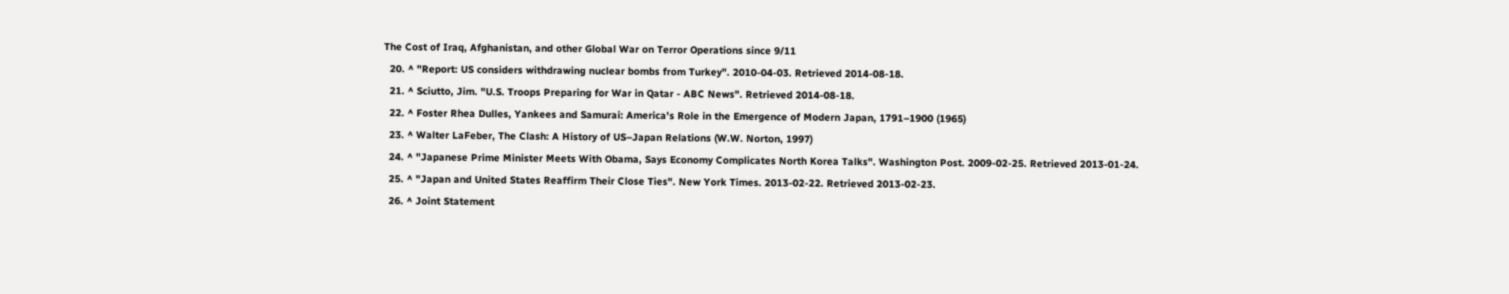The Cost of Iraq, Afghanistan, and other Global War on Terror Operations since 9/11
  20. ^ "Report: US considers withdrawing nuclear bombs from Turkey". 2010-04-03. Retrieved 2014-08-18.
  21. ^ Sciutto, Jim. "U.S. Troops Preparing for War in Qatar - ABC News". Retrieved 2014-08-18.
  22. ^ Foster Rhea Dulles, Yankees and Samurai: America's Role in the Emergence of Modern Japan, 1791–1900 (1965)
  23. ^ Walter LaFeber, The Clash: A History of US–Japan Relations (W.W. Norton, 1997)
  24. ^ "Japanese Prime Minister Meets With Obama, Says Economy Complicates North Korea Talks". Washington Post. 2009-02-25. Retrieved 2013-01-24.
  25. ^ "Japan and United States Reaffirm Their Close Ties". New York Times. 2013-02-22. Retrieved 2013-02-23.
  26. ^ Joint Statement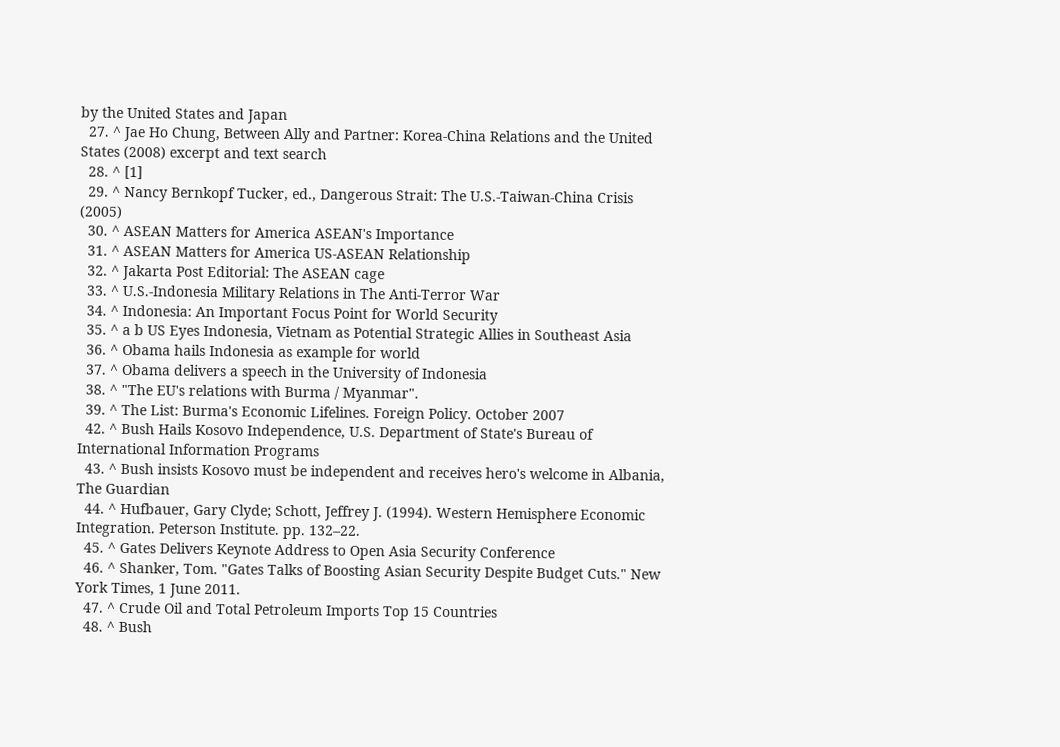by the United States and Japan
  27. ^ Jae Ho Chung, Between Ally and Partner: Korea-China Relations and the United States (2008) excerpt and text search
  28. ^ [1]
  29. ^ Nancy Bernkopf Tucker, ed., Dangerous Strait: The U.S.-Taiwan-China Crisis (2005)
  30. ^ ASEAN Matters for America ASEAN's Importance
  31. ^ ASEAN Matters for America US-ASEAN Relationship
  32. ^ Jakarta Post Editorial: The ASEAN cage
  33. ^ U.S.-Indonesia Military Relations in The Anti-Terror War
  34. ^ Indonesia: An Important Focus Point for World Security
  35. ^ a b US Eyes Indonesia, Vietnam as Potential Strategic Allies in Southeast Asia
  36. ^ Obama hails Indonesia as example for world
  37. ^ Obama delivers a speech in the University of Indonesia
  38. ^ "The EU's relations with Burma / Myanmar".
  39. ^ The List: Burma's Economic Lifelines. Foreign Policy. October 2007
  42. ^ Bush Hails Kosovo Independence, U.S. Department of State's Bureau of International Information Programs
  43. ^ Bush insists Kosovo must be independent and receives hero's welcome in Albania, The Guardian
  44. ^ Hufbauer, Gary Clyde; Schott, Jeffrey J. (1994). Western Hemisphere Economic Integration. Peterson Institute. pp. 132–22.
  45. ^ Gates Delivers Keynote Address to Open Asia Security Conference
  46. ^ Shanker, Tom. "Gates Talks of Boosting Asian Security Despite Budget Cuts." New York Times, 1 June 2011.
  47. ^ Crude Oil and Total Petroleum Imports Top 15 Countries
  48. ^ Bush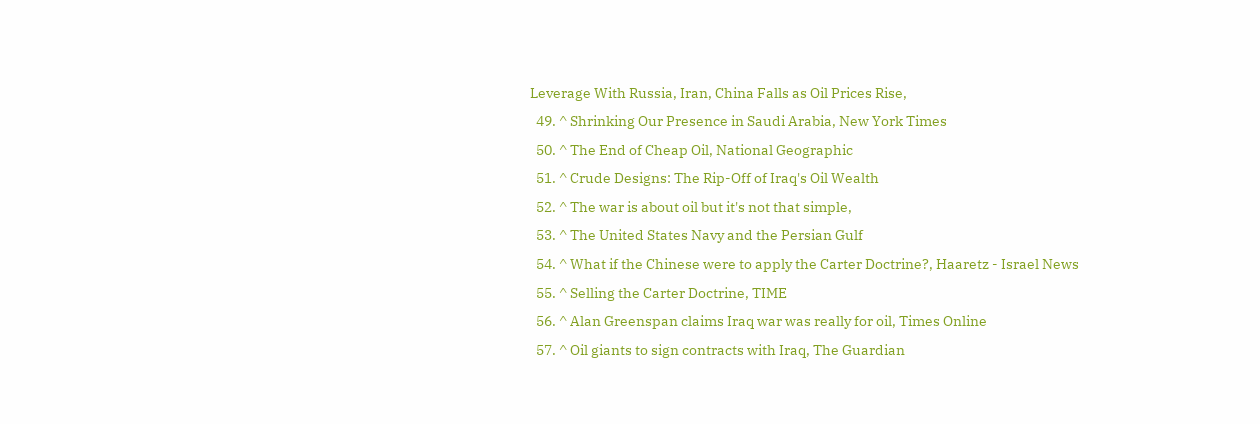Leverage With Russia, Iran, China Falls as Oil Prices Rise,
  49. ^ Shrinking Our Presence in Saudi Arabia, New York Times
  50. ^ The End of Cheap Oil, National Geographic
  51. ^ Crude Designs: The Rip-Off of Iraq's Oil Wealth
  52. ^ The war is about oil but it's not that simple,
  53. ^ The United States Navy and the Persian Gulf
  54. ^ What if the Chinese were to apply the Carter Doctrine?, Haaretz - Israel News
  55. ^ Selling the Carter Doctrine, TIME
  56. ^ Alan Greenspan claims Iraq war was really for oil, Times Online
  57. ^ Oil giants to sign contracts with Iraq, The Guardian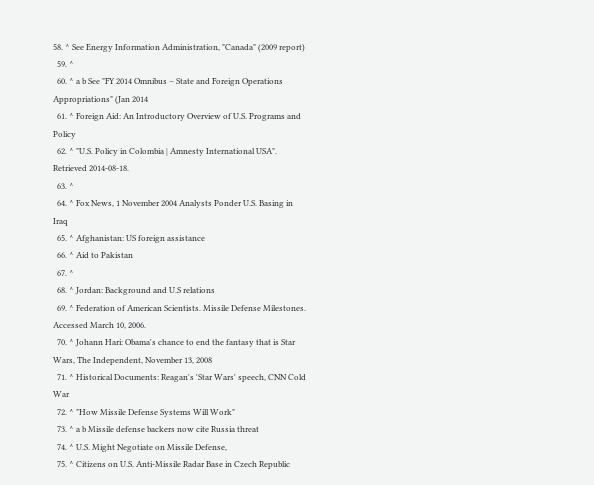58. ^ See Energy Information Administration, "Canada" (2009 report)
  59. ^
  60. ^ a b See "FY 2014 Omnibus – State and Foreign Operations Appropriations" (Jan 2014
  61. ^ Foreign Aid: An Introductory Overview of U.S. Programs and Policy
  62. ^ "U.S. Policy in Colombia | Amnesty International USA". Retrieved 2014-08-18.
  63. ^
  64. ^ Fox News, 1 November 2004 Analysts Ponder U.S. Basing in Iraq
  65. ^ Afghanistan: US foreign assistance
  66. ^ Aid to Pakistan
  67. ^
  68. ^ Jordan: Background and U.S relations
  69. ^ Federation of American Scientists. Missile Defense Milestones. Accessed March 10, 2006.
  70. ^ Johann Hari: Obama's chance to end the fantasy that is Star Wars, The Independent, November 13, 2008
  71. ^ Historical Documents: Reagan's 'Star Wars' speech, CNN Cold War
  72. ^ "How Missile Defense Systems Will Work"
  73. ^ a b Missile defense backers now cite Russia threat
  74. ^ U.S. Might Negotiate on Missile Defense,
  75. ^ Citizens on U.S. Anti-Missile Radar Base in Czech Republic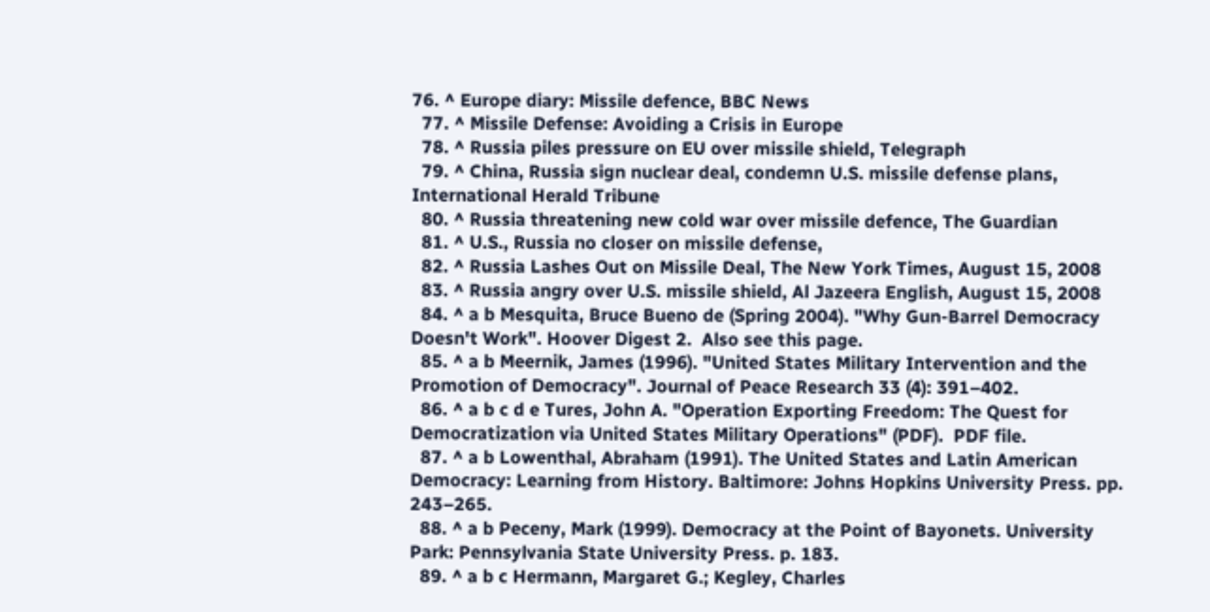76. ^ Europe diary: Missile defence, BBC News
  77. ^ Missile Defense: Avoiding a Crisis in Europe
  78. ^ Russia piles pressure on EU over missile shield, Telegraph
  79. ^ China, Russia sign nuclear deal, condemn U.S. missile defense plans, International Herald Tribune
  80. ^ Russia threatening new cold war over missile defence, The Guardian
  81. ^ U.S., Russia no closer on missile defense,
  82. ^ Russia Lashes Out on Missile Deal, The New York Times, August 15, 2008
  83. ^ Russia angry over U.S. missile shield, Al Jazeera English, August 15, 2008
  84. ^ a b Mesquita, Bruce Bueno de (Spring 2004). "Why Gun-Barrel Democracy Doesn't Work". Hoover Digest 2.  Also see this page.
  85. ^ a b Meernik, James (1996). "United States Military Intervention and the Promotion of Democracy". Journal of Peace Research 33 (4): 391–402.
  86. ^ a b c d e Tures, John A. "Operation Exporting Freedom: The Quest for Democratization via United States Military Operations" (PDF).  PDF file.
  87. ^ a b Lowenthal, Abraham (1991). The United States and Latin American Democracy: Learning from History. Baltimore: Johns Hopkins University Press. pp. 243–265.
  88. ^ a b Peceny, Mark (1999). Democracy at the Point of Bayonets. University Park: Pennsylvania State University Press. p. 183.
  89. ^ a b c Hermann, Margaret G.; Kegley, Charles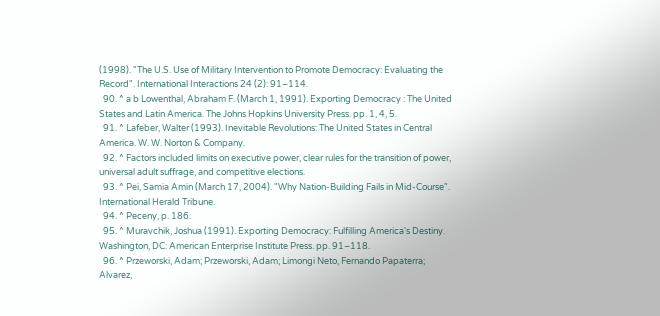(1998). "The U.S. Use of Military Intervention to Promote Democracy: Evaluating the Record". International Interactions 24 (2): 91–114.
  90. ^ a b Lowenthal, Abraham F. (March 1, 1991). Exporting Democracy : The United States and Latin America. The Johns Hopkins University Press. pp. 1, 4, 5.
  91. ^ Lafeber, Walter (1993). Inevitable Revolutions: The United States in Central America. W. W. Norton & Company.
  92. ^ Factors included limits on executive power, clear rules for the transition of power, universal adult suffrage, and competitive elections.
  93. ^ Pei, Samia Amin (March 17, 2004). "Why Nation-Building Fails in Mid-Course". International Herald Tribune.
  94. ^ Peceny, p. 186.
  95. ^ Muravchik, Joshua (1991). Exporting Democracy: Fulfilling America's Destiny. Washington, DC: American Enterprise Institute Press. pp. 91–118.
  96. ^ Przeworski, Adam; Przeworski, Adam; Limongi Neto, Fernando Papaterra; Alvarez,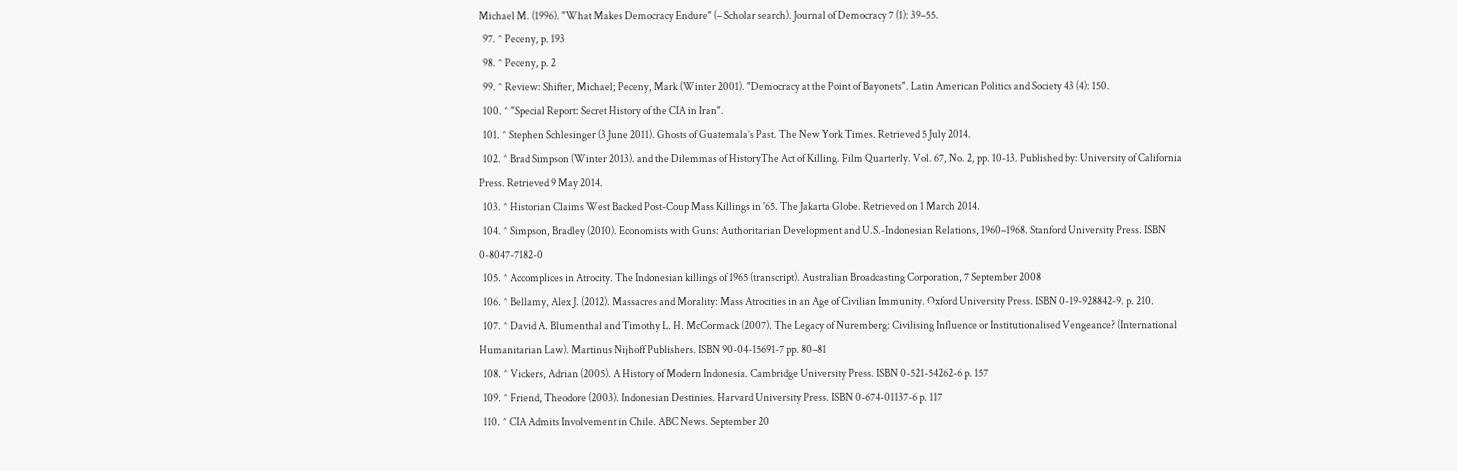Michael M. (1996). "What Makes Democracy Endure" (– Scholar search). Journal of Democracy 7 (1): 39–55.
  97. ^ Peceny, p. 193
  98. ^ Peceny, p. 2
  99. ^ Review: Shifter, Michael; Peceny, Mark (Winter 2001). "Democracy at the Point of Bayonets". Latin American Politics and Society 43 (4): 150.
  100. ^ "Special Report: Secret History of the CIA in Iran".
  101. ^ Stephen Schlesinger (3 June 2011). Ghosts of Guatemala’s Past. The New York Times. Retrieved 5 July 2014.
  102. ^ Brad Simpson (Winter 2013). and the Dilemmas of HistoryThe Act of Killing. Film Quarterly. Vol. 67, No. 2, pp. 10-13. Published by: University of California Press. Retrieved 9 May 2014.
  103. ^ Historian Claims West Backed Post-Coup Mass Killings in '65. The Jakarta Globe. Retrieved on 1 March 2014.
  104. ^ Simpson, Bradley (2010). Economists with Guns: Authoritarian Development and U.S.-Indonesian Relations, 1960–1968. Stanford University Press. ISBN 0-8047-7182-0
  105. ^ Accomplices in Atrocity. The Indonesian killings of 1965 (transcript). Australian Broadcasting Corporation, 7 September 2008
  106. ^ Bellamy, Alex J. (2012). Massacres and Morality: Mass Atrocities in an Age of Civilian Immunity. Oxford University Press. ISBN 0-19-928842-9. p. 210.
  107. ^ David A. Blumenthal and Timothy L. H. McCormack (2007). The Legacy of Nuremberg: Civilising Influence or Institutionalised Vengeance? (International Humanitarian Law). Martinus Nijhoff Publishers. ISBN 90-04-15691-7 pp. 80–81
  108. ^ Vickers, Adrian (2005). A History of Modern Indonesia. Cambridge University Press. ISBN 0-521-54262-6 p. 157
  109. ^ Friend, Theodore (2003). Indonesian Destinies. Harvard University Press. ISBN 0-674-01137-6 p. 117
  110. ^ CIA Admits Involvement in Chile. ABC News. September 20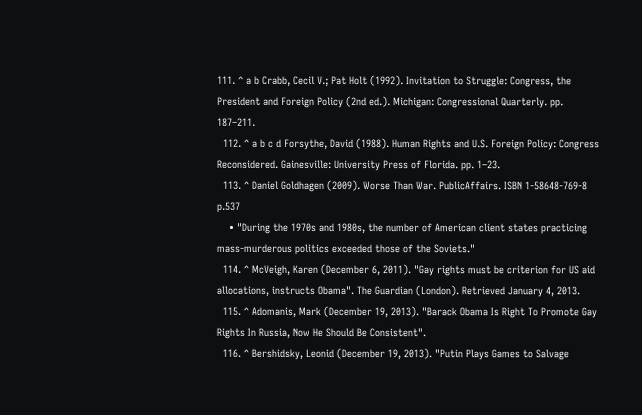111. ^ a b Crabb, Cecil V.; Pat Holt (1992). Invitation to Struggle: Congress, the President and Foreign Policy (2nd ed.). Michigan: Congressional Quarterly. pp. 187–211.
  112. ^ a b c d Forsythe, David (1988). Human Rights and U.S. Foreign Policy: Congress Reconsidered. Gainesville: University Press of Florida. pp. 1–23.
  113. ^ Daniel Goldhagen (2009). Worse Than War. PublicAffairs. ISBN 1-58648-769-8 p.537
    • "During the 1970s and 1980s, the number of American client states practicing mass-murderous politics exceeded those of the Soviets."
  114. ^ McVeigh, Karen (December 6, 2011). "Gay rights must be criterion for US aid allocations, instructs Obama". The Guardian (London). Retrieved January 4, 2013.
  115. ^ Adomanis, Mark (December 19, 2013). "Barack Obama Is Right To Promote Gay Rights In Russia, Now He Should Be Consistent".
  116. ^ Bershidsky, Leonid (December 19, 2013). "Putin Plays Games to Salvage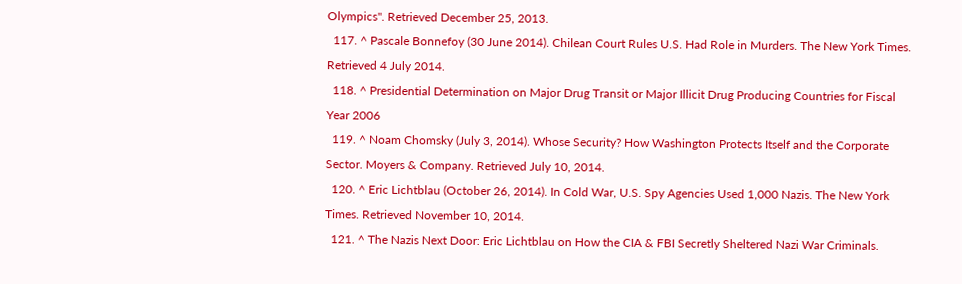Olympics". Retrieved December 25, 2013.
  117. ^ Pascale Bonnefoy (30 June 2014). Chilean Court Rules U.S. Had Role in Murders. The New York Times. Retrieved 4 July 2014.
  118. ^ Presidential Determination on Major Drug Transit or Major Illicit Drug Producing Countries for Fiscal Year 2006
  119. ^ Noam Chomsky (July 3, 2014). Whose Security? How Washington Protects Itself and the Corporate Sector. Moyers & Company. Retrieved July 10, 2014.
  120. ^ Eric Lichtblau (October 26, 2014). In Cold War, U.S. Spy Agencies Used 1,000 Nazis. The New York Times. Retrieved November 10, 2014.
  121. ^ The Nazis Next Door: Eric Lichtblau on How the CIA & FBI Secretly Sheltered Nazi War Criminals.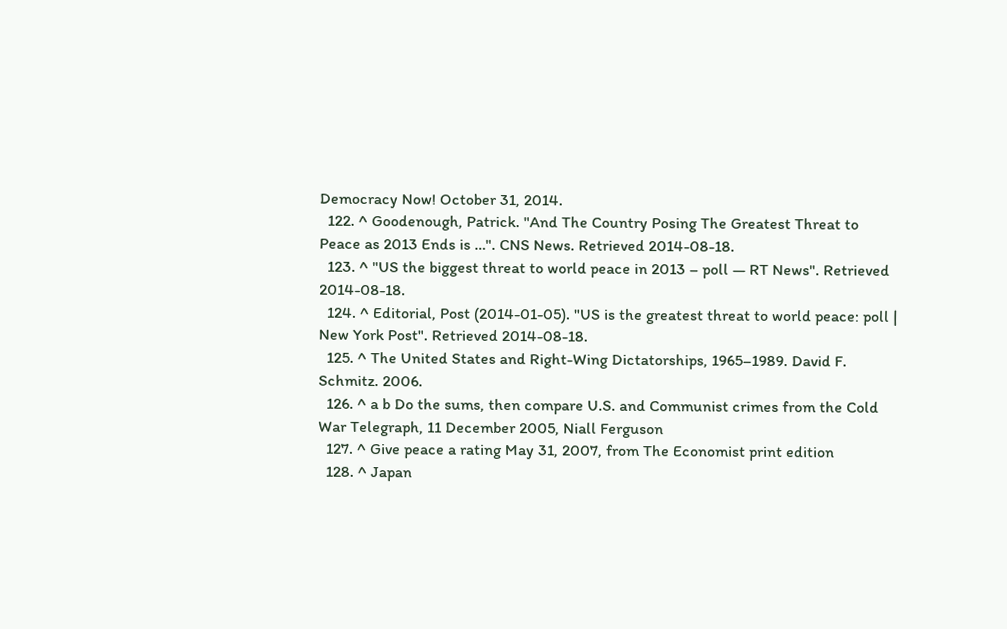Democracy Now! October 31, 2014.
  122. ^ Goodenough, Patrick. "And The Country Posing The Greatest Threat to Peace as 2013 Ends is …". CNS News. Retrieved 2014-08-18.
  123. ^ "US the biggest threat to world peace in 2013 – poll — RT News". Retrieved 2014-08-18.
  124. ^ Editorial, Post (2014-01-05). "US is the greatest threat to world peace: poll | New York Post". Retrieved 2014-08-18.
  125. ^ The United States and Right-Wing Dictatorships, 1965–1989. David F. Schmitz. 2006.
  126. ^ a b Do the sums, then compare U.S. and Communist crimes from the Cold War Telegraph, 11 December 2005, Niall Ferguson
  127. ^ Give peace a rating May 31, 2007, from The Economist print edition
  128. ^ Japan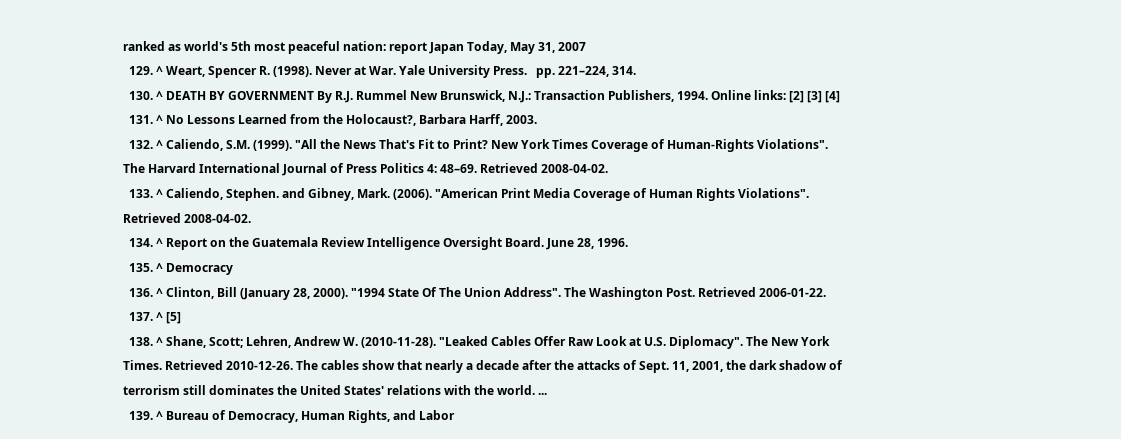ranked as world's 5th most peaceful nation: report Japan Today, May 31, 2007
  129. ^ Weart, Spencer R. (1998). Never at War. Yale University Press.   pp. 221–224, 314.
  130. ^ DEATH BY GOVERNMENT By R.J. Rummel New Brunswick, N.J.: Transaction Publishers, 1994. Online links: [2] [3] [4]
  131. ^ No Lessons Learned from the Holocaust?, Barbara Harff, 2003.
  132. ^ Caliendo, S.M. (1999). "All the News That's Fit to Print? New York Times Coverage of Human-Rights Violations". The Harvard International Journal of Press Politics 4: 48–69. Retrieved 2008-04-02.
  133. ^ Caliendo, Stephen. and Gibney, Mark. (2006). "American Print Media Coverage of Human Rights Violations". Retrieved 2008-04-02.
  134. ^ Report on the Guatemala Review Intelligence Oversight Board. June 28, 1996.
  135. ^ Democracy
  136. ^ Clinton, Bill (January 28, 2000). "1994 State Of The Union Address". The Washington Post. Retrieved 2006-01-22.
  137. ^ [5]
  138. ^ Shane, Scott; Lehren, Andrew W. (2010-11-28). "Leaked Cables Offer Raw Look at U.S. Diplomacy". The New York Times. Retrieved 2010-12-26. The cables show that nearly a decade after the attacks of Sept. 11, 2001, the dark shadow of terrorism still dominates the United States' relations with the world. ...
  139. ^ Bureau of Democracy, Human Rights, and Labor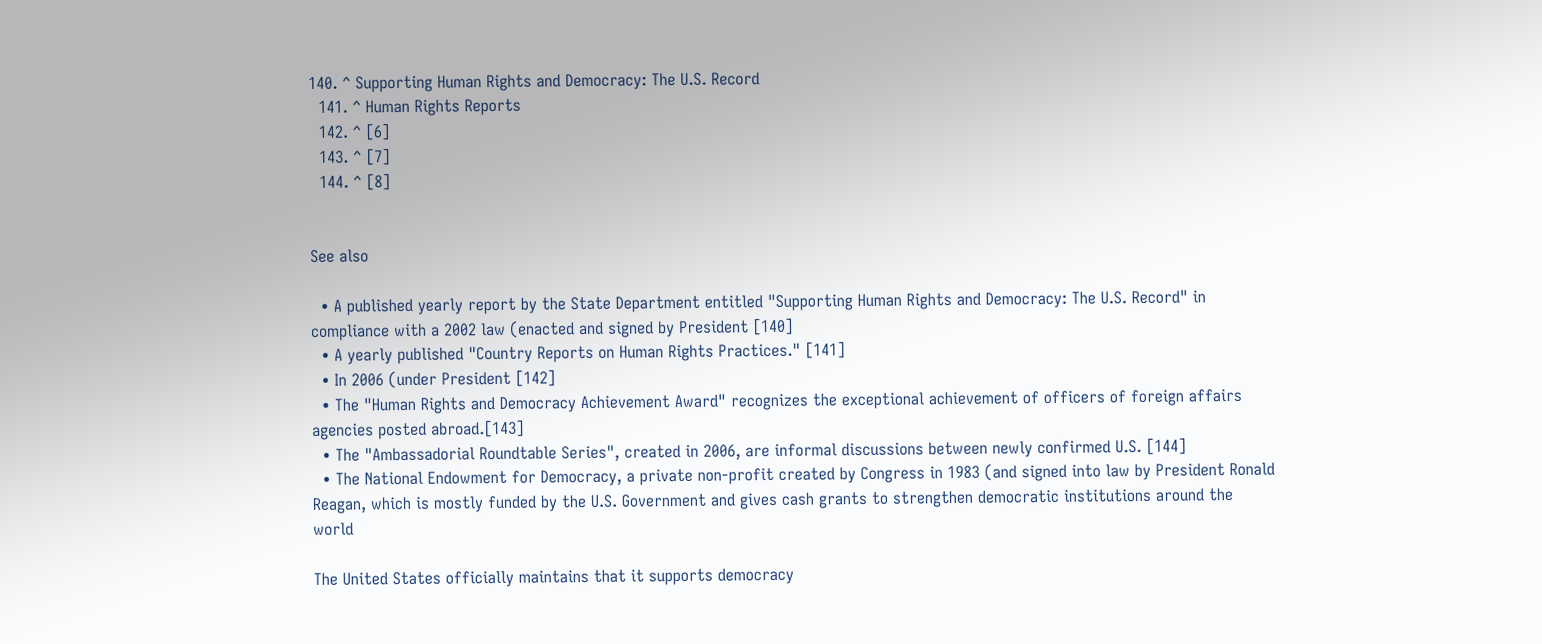140. ^ Supporting Human Rights and Democracy: The U.S. Record
  141. ^ Human Rights Reports
  142. ^ [6]
  143. ^ [7]
  144. ^ [8]


See also

  • A published yearly report by the State Department entitled "Supporting Human Rights and Democracy: The U.S. Record" in compliance with a 2002 law (enacted and signed by President [140]
  • A yearly published "Country Reports on Human Rights Practices." [141]
  • In 2006 (under President [142]
  • The "Human Rights and Democracy Achievement Award" recognizes the exceptional achievement of officers of foreign affairs agencies posted abroad.[143]
  • The "Ambassadorial Roundtable Series", created in 2006, are informal discussions between newly confirmed U.S. [144]
  • The National Endowment for Democracy, a private non-profit created by Congress in 1983 (and signed into law by President Ronald Reagan, which is mostly funded by the U.S. Government and gives cash grants to strengthen democratic institutions around the world

The United States officially maintains that it supports democracy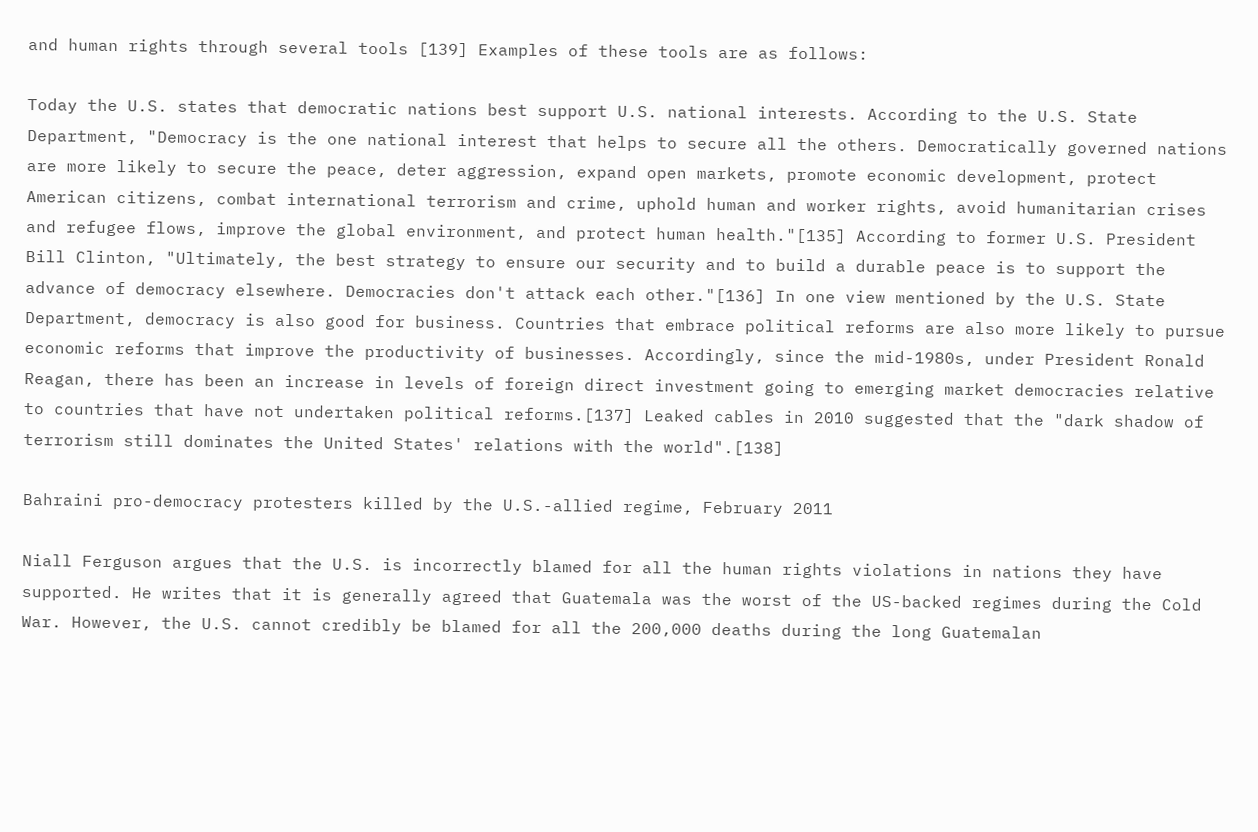and human rights through several tools [139] Examples of these tools are as follows:

Today the U.S. states that democratic nations best support U.S. national interests. According to the U.S. State Department, "Democracy is the one national interest that helps to secure all the others. Democratically governed nations are more likely to secure the peace, deter aggression, expand open markets, promote economic development, protect American citizens, combat international terrorism and crime, uphold human and worker rights, avoid humanitarian crises and refugee flows, improve the global environment, and protect human health."[135] According to former U.S. President Bill Clinton, "Ultimately, the best strategy to ensure our security and to build a durable peace is to support the advance of democracy elsewhere. Democracies don't attack each other."[136] In one view mentioned by the U.S. State Department, democracy is also good for business. Countries that embrace political reforms are also more likely to pursue economic reforms that improve the productivity of businesses. Accordingly, since the mid-1980s, under President Ronald Reagan, there has been an increase in levels of foreign direct investment going to emerging market democracies relative to countries that have not undertaken political reforms.[137] Leaked cables in 2010 suggested that the "dark shadow of terrorism still dominates the United States' relations with the world".[138]

Bahraini pro-democracy protesters killed by the U.S.-allied regime, February 2011

Niall Ferguson argues that the U.S. is incorrectly blamed for all the human rights violations in nations they have supported. He writes that it is generally agreed that Guatemala was the worst of the US-backed regimes during the Cold War. However, the U.S. cannot credibly be blamed for all the 200,000 deaths during the long Guatemalan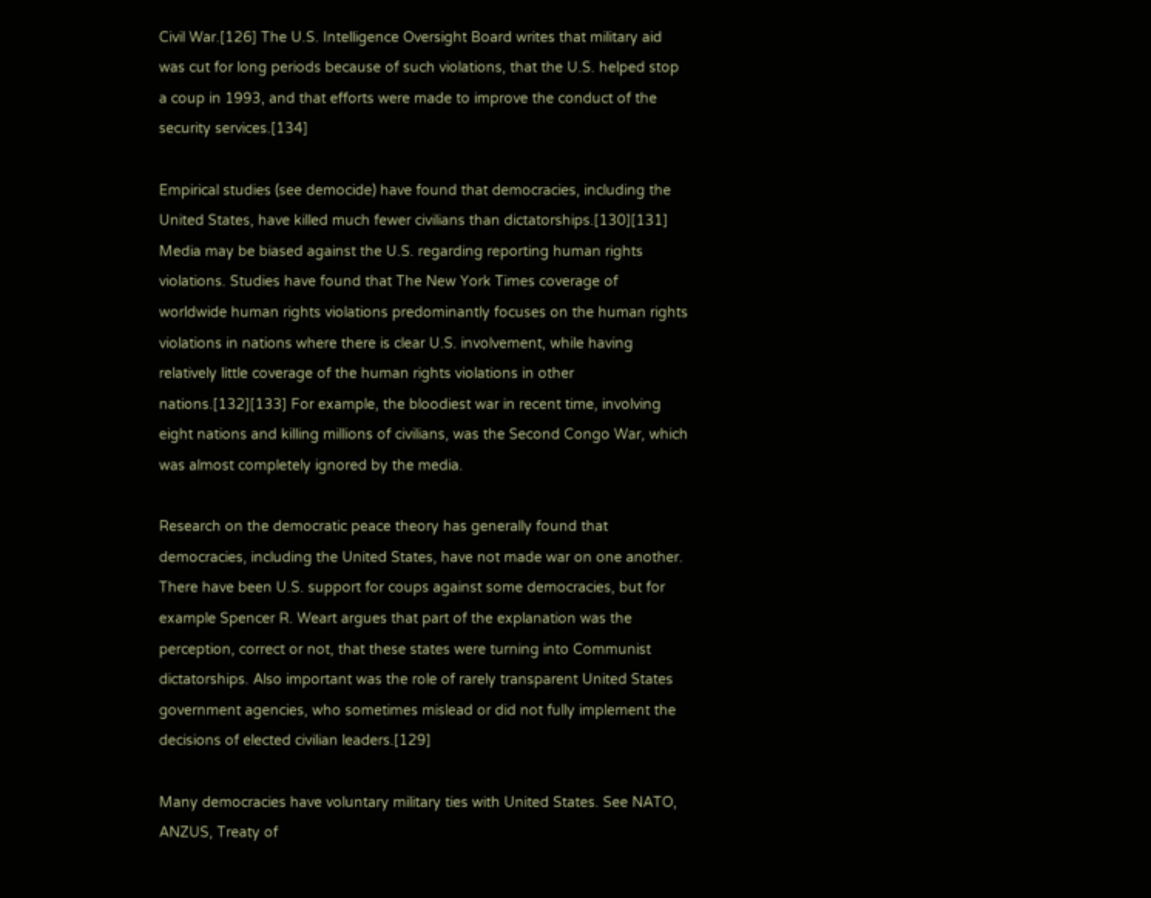Civil War.[126] The U.S. Intelligence Oversight Board writes that military aid was cut for long periods because of such violations, that the U.S. helped stop a coup in 1993, and that efforts were made to improve the conduct of the security services.[134]

Empirical studies (see democide) have found that democracies, including the United States, have killed much fewer civilians than dictatorships.[130][131] Media may be biased against the U.S. regarding reporting human rights violations. Studies have found that The New York Times coverage of worldwide human rights violations predominantly focuses on the human rights violations in nations where there is clear U.S. involvement, while having relatively little coverage of the human rights violations in other nations.[132][133] For example, the bloodiest war in recent time, involving eight nations and killing millions of civilians, was the Second Congo War, which was almost completely ignored by the media.

Research on the democratic peace theory has generally found that democracies, including the United States, have not made war on one another. There have been U.S. support for coups against some democracies, but for example Spencer R. Weart argues that part of the explanation was the perception, correct or not, that these states were turning into Communist dictatorships. Also important was the role of rarely transparent United States government agencies, who sometimes mislead or did not fully implement the decisions of elected civilian leaders.[129]

Many democracies have voluntary military ties with United States. See NATO, ANZUS, Treaty of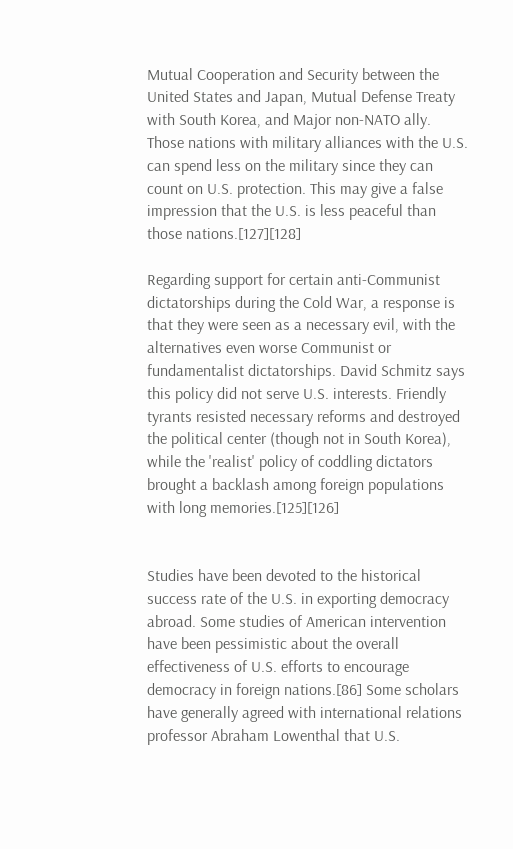Mutual Cooperation and Security between the United States and Japan, Mutual Defense Treaty with South Korea, and Major non-NATO ally. Those nations with military alliances with the U.S. can spend less on the military since they can count on U.S. protection. This may give a false impression that the U.S. is less peaceful than those nations.[127][128]

Regarding support for certain anti-Communist dictatorships during the Cold War, a response is that they were seen as a necessary evil, with the alternatives even worse Communist or fundamentalist dictatorships. David Schmitz says this policy did not serve U.S. interests. Friendly tyrants resisted necessary reforms and destroyed the political center (though not in South Korea), while the 'realist' policy of coddling dictators brought a backlash among foreign populations with long memories.[125][126]


Studies have been devoted to the historical success rate of the U.S. in exporting democracy abroad. Some studies of American intervention have been pessimistic about the overall effectiveness of U.S. efforts to encourage democracy in foreign nations.[86] Some scholars have generally agreed with international relations professor Abraham Lowenthal that U.S.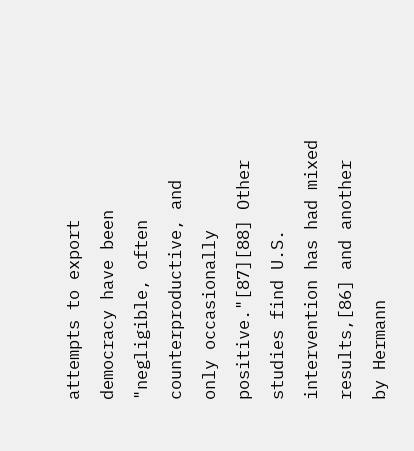attempts to export democracy have been "negligible, often counterproductive, and only occasionally positive."[87][88] Other studies find U.S. intervention has had mixed results,[86] and another by Hermann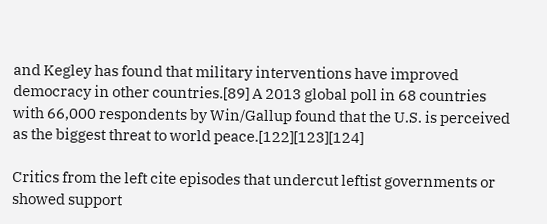and Kegley has found that military interventions have improved democracy in other countries.[89] A 2013 global poll in 68 countries with 66,000 respondents by Win/Gallup found that the U.S. is perceived as the biggest threat to world peace.[122][123][124]

Critics from the left cite episodes that undercut leftist governments or showed support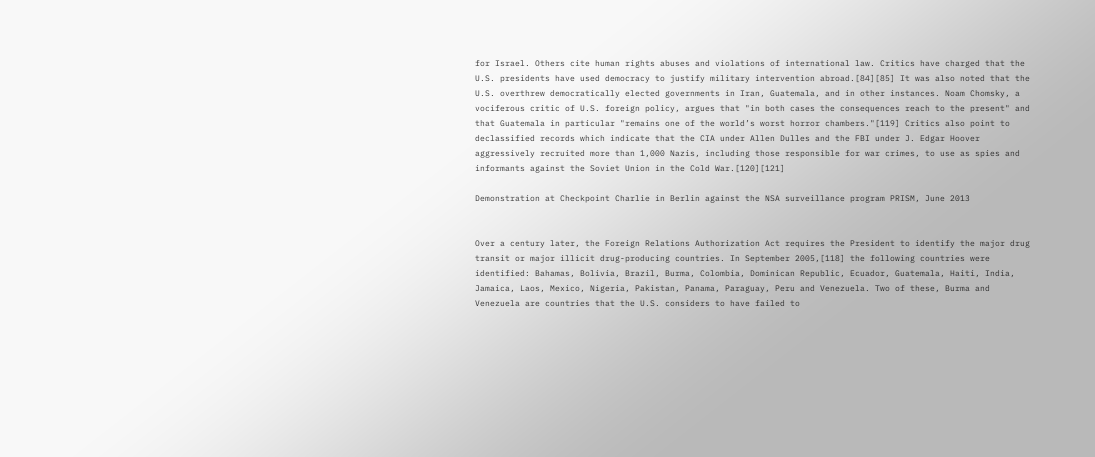for Israel. Others cite human rights abuses and violations of international law. Critics have charged that the U.S. presidents have used democracy to justify military intervention abroad.[84][85] It was also noted that the U.S. overthrew democratically elected governments in Iran, Guatemala, and in other instances. Noam Chomsky, a vociferous critic of U.S. foreign policy, argues that "in both cases the consequences reach to the present" and that Guatemala in particular "remains one of the world’s worst horror chambers."[119] Critics also point to declassified records which indicate that the CIA under Allen Dulles and the FBI under J. Edgar Hoover aggressively recruited more than 1,000 Nazis, including those responsible for war crimes, to use as spies and informants against the Soviet Union in the Cold War.[120][121]

Demonstration at Checkpoint Charlie in Berlin against the NSA surveillance program PRISM, June 2013


Over a century later, the Foreign Relations Authorization Act requires the President to identify the major drug transit or major illicit drug-producing countries. In September 2005,[118] the following countries were identified: Bahamas, Bolivia, Brazil, Burma, Colombia, Dominican Republic, Ecuador, Guatemala, Haiti, India, Jamaica, Laos, Mexico, Nigeria, Pakistan, Panama, Paraguay, Peru and Venezuela. Two of these, Burma and Venezuela are countries that the U.S. considers to have failed to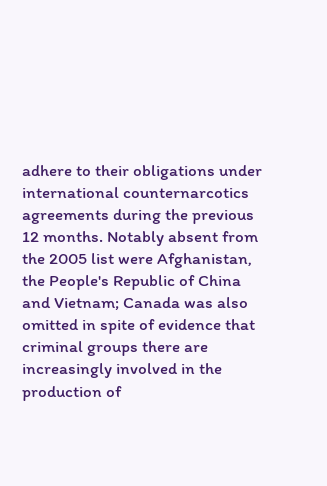adhere to their obligations under international counternarcotics agreements during the previous 12 months. Notably absent from the 2005 list were Afghanistan, the People's Republic of China and Vietnam; Canada was also omitted in spite of evidence that criminal groups there are increasingly involved in the production of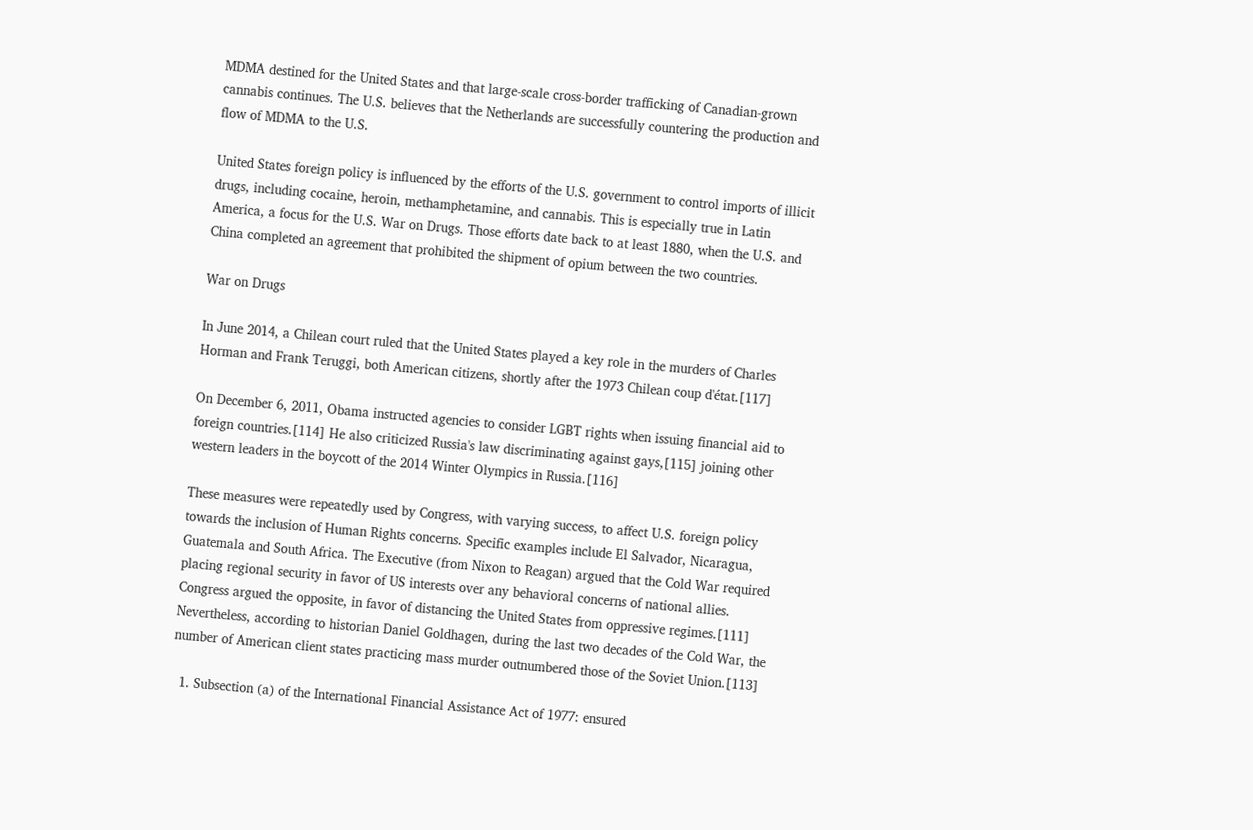MDMA destined for the United States and that large-scale cross-border trafficking of Canadian-grown cannabis continues. The U.S. believes that the Netherlands are successfully countering the production and flow of MDMA to the U.S.

United States foreign policy is influenced by the efforts of the U.S. government to control imports of illicit drugs, including cocaine, heroin, methamphetamine, and cannabis. This is especially true in Latin America, a focus for the U.S. War on Drugs. Those efforts date back to at least 1880, when the U.S. and China completed an agreement that prohibited the shipment of opium between the two countries.

War on Drugs

In June 2014, a Chilean court ruled that the United States played a key role in the murders of Charles Horman and Frank Teruggi, both American citizens, shortly after the 1973 Chilean coup d'état.[117]

On December 6, 2011, Obama instructed agencies to consider LGBT rights when issuing financial aid to foreign countries.[114] He also criticized Russia's law discriminating against gays,[115] joining other western leaders in the boycott of the 2014 Winter Olympics in Russia.[116]

These measures were repeatedly used by Congress, with varying success, to affect U.S. foreign policy towards the inclusion of Human Rights concerns. Specific examples include El Salvador, Nicaragua, Guatemala and South Africa. The Executive (from Nixon to Reagan) argued that the Cold War required placing regional security in favor of US interests over any behavioral concerns of national allies. Congress argued the opposite, in favor of distancing the United States from oppressive regimes.[111] Nevertheless, according to historian Daniel Goldhagen, during the last two decades of the Cold War, the number of American client states practicing mass murder outnumbered those of the Soviet Union.[113]

  1. Subsection (a) of the International Financial Assistance Act of 1977: ensured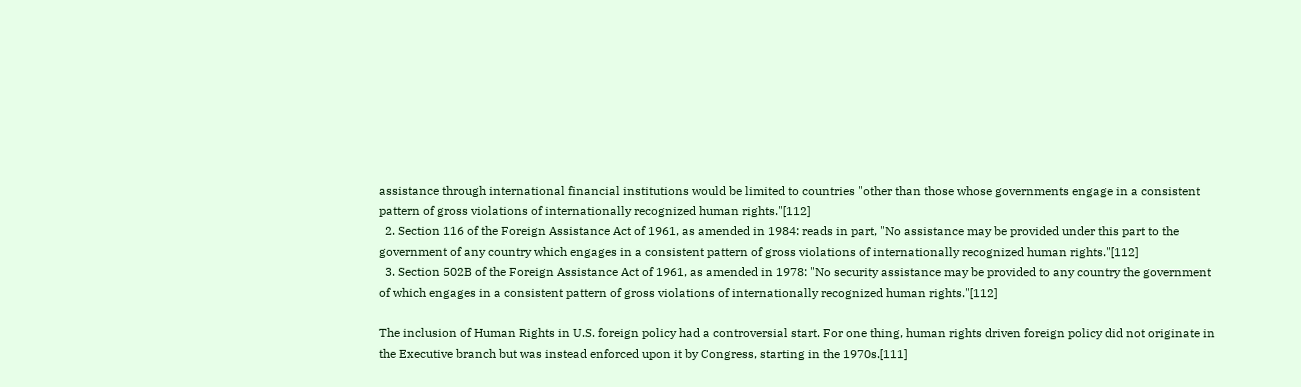assistance through international financial institutions would be limited to countries "other than those whose governments engage in a consistent pattern of gross violations of internationally recognized human rights."[112]
  2. Section 116 of the Foreign Assistance Act of 1961, as amended in 1984: reads in part, "No assistance may be provided under this part to the government of any country which engages in a consistent pattern of gross violations of internationally recognized human rights."[112]
  3. Section 502B of the Foreign Assistance Act of 1961, as amended in 1978: "No security assistance may be provided to any country the government of which engages in a consistent pattern of gross violations of internationally recognized human rights."[112]

The inclusion of Human Rights in U.S. foreign policy had a controversial start. For one thing, human rights driven foreign policy did not originate in the Executive branch but was instead enforced upon it by Congress, starting in the 1970s.[111]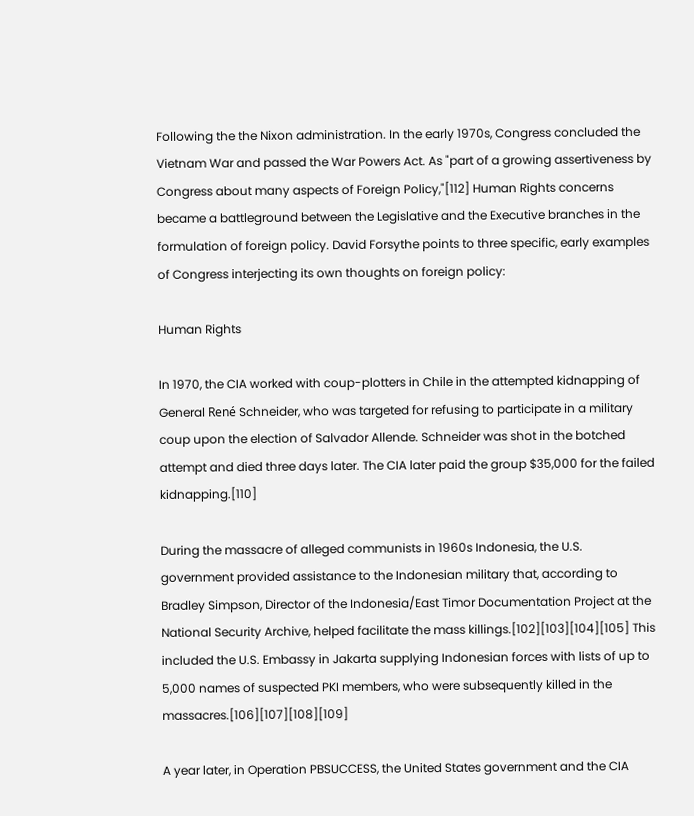Following the the Nixon administration. In the early 1970s, Congress concluded the Vietnam War and passed the War Powers Act. As "part of a growing assertiveness by Congress about many aspects of Foreign Policy,"[112] Human Rights concerns became a battleground between the Legislative and the Executive branches in the formulation of foreign policy. David Forsythe points to three specific, early examples of Congress interjecting its own thoughts on foreign policy:

Human Rights

In 1970, the CIA worked with coup-plotters in Chile in the attempted kidnapping of General René Schneider, who was targeted for refusing to participate in a military coup upon the election of Salvador Allende. Schneider was shot in the botched attempt and died three days later. The CIA later paid the group $35,000 for the failed kidnapping.[110]

During the massacre of alleged communists in 1960s Indonesia, the U.S. government provided assistance to the Indonesian military that, according to Bradley Simpson, Director of the Indonesia/East Timor Documentation Project at the National Security Archive, helped facilitate the mass killings.[102][103][104][105] This included the U.S. Embassy in Jakarta supplying Indonesian forces with lists of up to 5,000 names of suspected PKI members, who were subsequently killed in the massacres.[106][107][108][109]

A year later, in Operation PBSUCCESS, the United States government and the CIA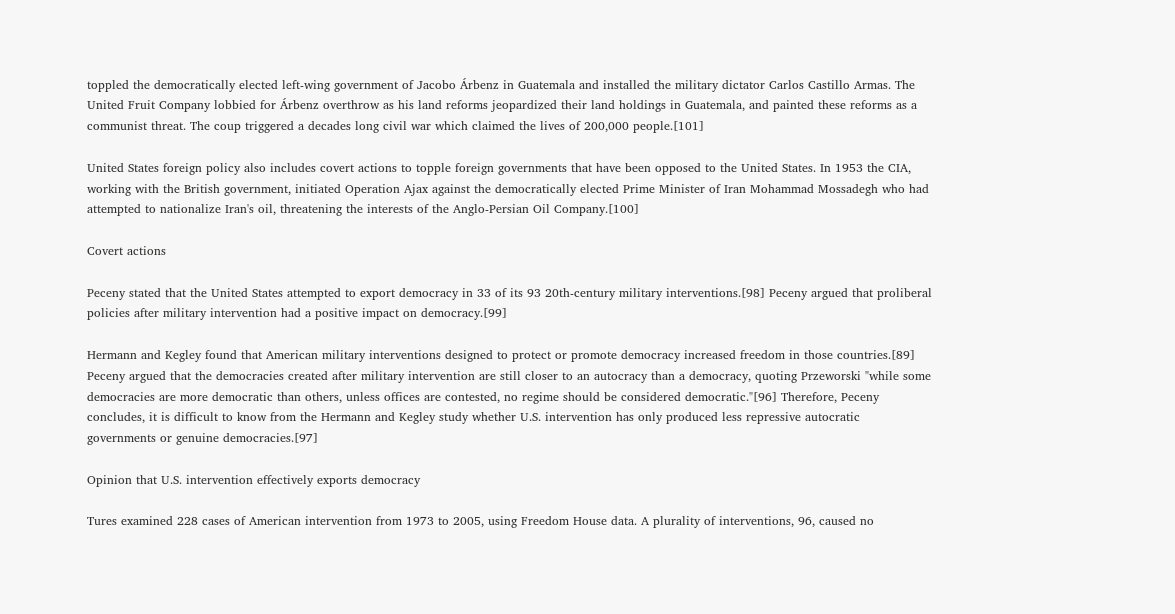toppled the democratically elected left-wing government of Jacobo Árbenz in Guatemala and installed the military dictator Carlos Castillo Armas. The United Fruit Company lobbied for Árbenz overthrow as his land reforms jeopardized their land holdings in Guatemala, and painted these reforms as a communist threat. The coup triggered a decades long civil war which claimed the lives of 200,000 people.[101]

United States foreign policy also includes covert actions to topple foreign governments that have been opposed to the United States. In 1953 the CIA, working with the British government, initiated Operation Ajax against the democratically elected Prime Minister of Iran Mohammad Mossadegh who had attempted to nationalize Iran's oil, threatening the interests of the Anglo-Persian Oil Company.[100]

Covert actions

Peceny stated that the United States attempted to export democracy in 33 of its 93 20th-century military interventions.[98] Peceny argued that proliberal policies after military intervention had a positive impact on democracy.[99]

Hermann and Kegley found that American military interventions designed to protect or promote democracy increased freedom in those countries.[89] Peceny argued that the democracies created after military intervention are still closer to an autocracy than a democracy, quoting Przeworski "while some democracies are more democratic than others, unless offices are contested, no regime should be considered democratic."[96] Therefore, Peceny concludes, it is difficult to know from the Hermann and Kegley study whether U.S. intervention has only produced less repressive autocratic governments or genuine democracies.[97]

Opinion that U.S. intervention effectively exports democracy

Tures examined 228 cases of American intervention from 1973 to 2005, using Freedom House data. A plurality of interventions, 96, caused no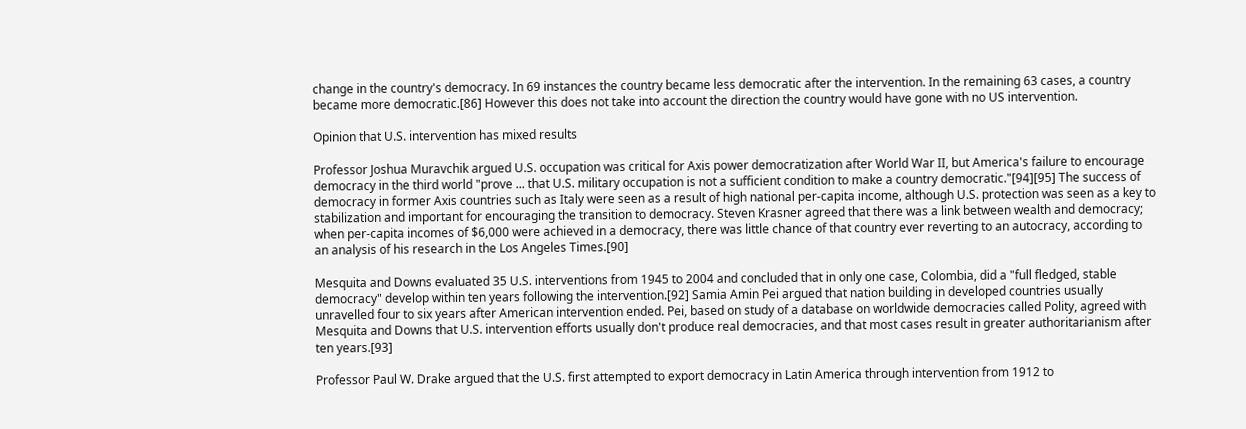change in the country's democracy. In 69 instances the country became less democratic after the intervention. In the remaining 63 cases, a country became more democratic.[86] However this does not take into account the direction the country would have gone with no US intervention.

Opinion that U.S. intervention has mixed results

Professor Joshua Muravchik argued U.S. occupation was critical for Axis power democratization after World War II, but America's failure to encourage democracy in the third world "prove ... that U.S. military occupation is not a sufficient condition to make a country democratic."[94][95] The success of democracy in former Axis countries such as Italy were seen as a result of high national per-capita income, although U.S. protection was seen as a key to stabilization and important for encouraging the transition to democracy. Steven Krasner agreed that there was a link between wealth and democracy; when per-capita incomes of $6,000 were achieved in a democracy, there was little chance of that country ever reverting to an autocracy, according to an analysis of his research in the Los Angeles Times.[90]

Mesquita and Downs evaluated 35 U.S. interventions from 1945 to 2004 and concluded that in only one case, Colombia, did a "full fledged, stable democracy" develop within ten years following the intervention.[92] Samia Amin Pei argued that nation building in developed countries usually unravelled four to six years after American intervention ended. Pei, based on study of a database on worldwide democracies called Polity, agreed with Mesquita and Downs that U.S. intervention efforts usually don't produce real democracies, and that most cases result in greater authoritarianism after ten years.[93]

Professor Paul W. Drake argued that the U.S. first attempted to export democracy in Latin America through intervention from 1912 to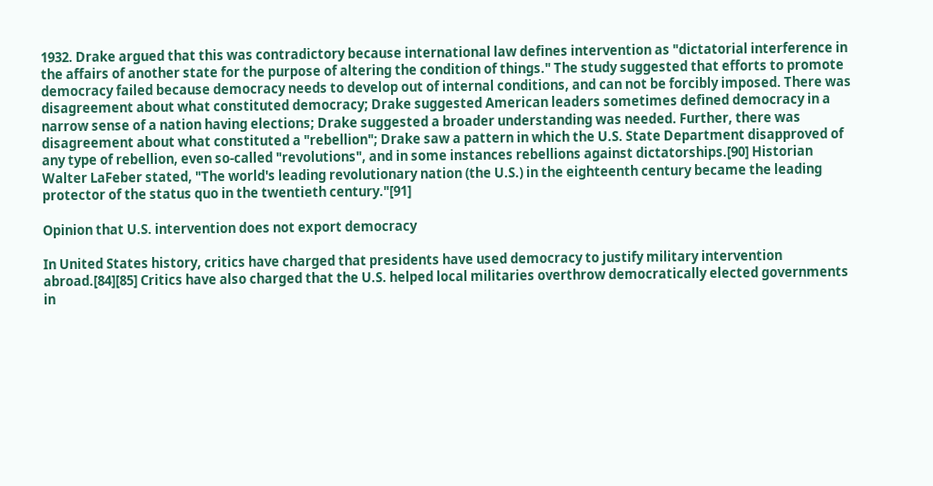1932. Drake argued that this was contradictory because international law defines intervention as "dictatorial interference in the affairs of another state for the purpose of altering the condition of things." The study suggested that efforts to promote democracy failed because democracy needs to develop out of internal conditions, and can not be forcibly imposed. There was disagreement about what constituted democracy; Drake suggested American leaders sometimes defined democracy in a narrow sense of a nation having elections; Drake suggested a broader understanding was needed. Further, there was disagreement about what constituted a "rebellion"; Drake saw a pattern in which the U.S. State Department disapproved of any type of rebellion, even so-called "revolutions", and in some instances rebellions against dictatorships.[90] Historian Walter LaFeber stated, "The world's leading revolutionary nation (the U.S.) in the eighteenth century became the leading protector of the status quo in the twentieth century."[91]

Opinion that U.S. intervention does not export democracy

In United States history, critics have charged that presidents have used democracy to justify military intervention abroad.[84][85] Critics have also charged that the U.S. helped local militaries overthrow democratically elected governments in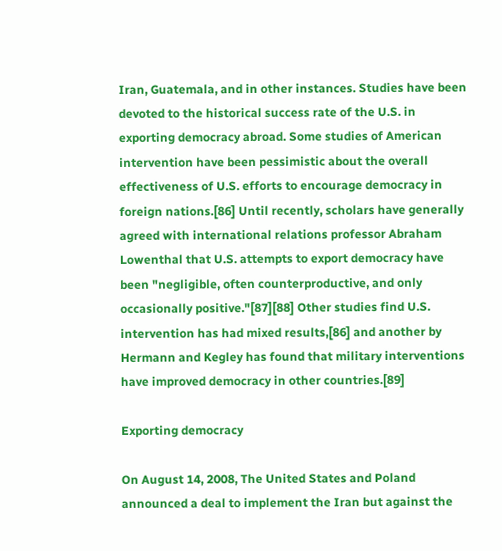Iran, Guatemala, and in other instances. Studies have been devoted to the historical success rate of the U.S. in exporting democracy abroad. Some studies of American intervention have been pessimistic about the overall effectiveness of U.S. efforts to encourage democracy in foreign nations.[86] Until recently, scholars have generally agreed with international relations professor Abraham Lowenthal that U.S. attempts to export democracy have been "negligible, often counterproductive, and only occasionally positive."[87][88] Other studies find U.S. intervention has had mixed results,[86] and another by Hermann and Kegley has found that military interventions have improved democracy in other countries.[89]

Exporting democracy

On August 14, 2008, The United States and Poland announced a deal to implement the Iran but against the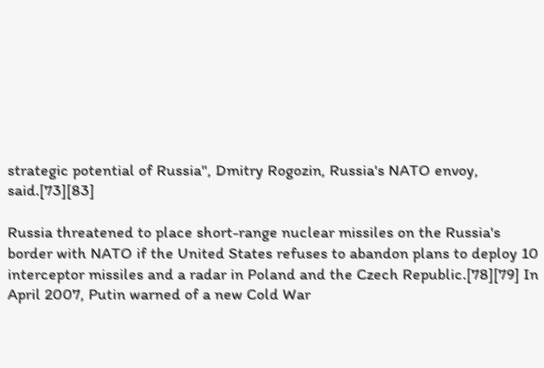strategic potential of Russia", Dmitry Rogozin, Russia's NATO envoy, said.[73][83]

Russia threatened to place short-range nuclear missiles on the Russia's border with NATO if the United States refuses to abandon plans to deploy 10 interceptor missiles and a radar in Poland and the Czech Republic.[78][79] In April 2007, Putin warned of a new Cold War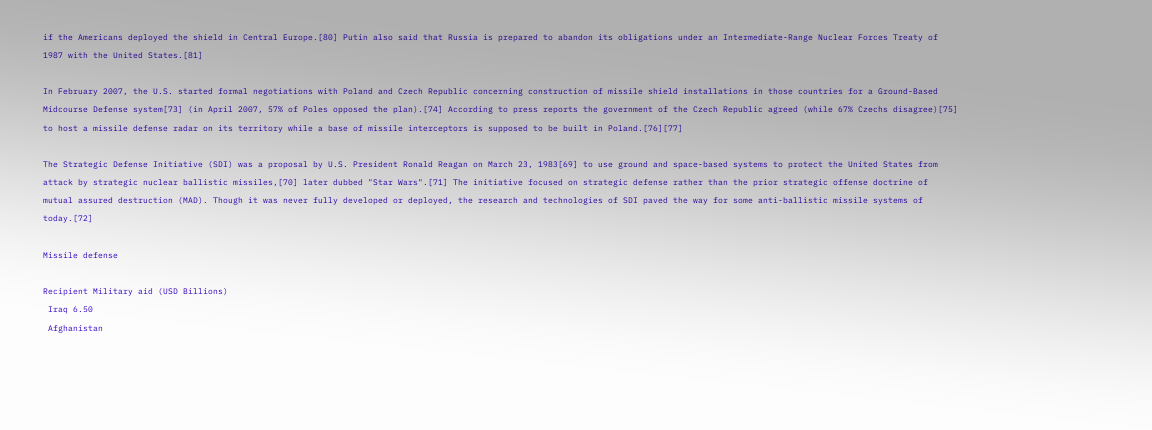if the Americans deployed the shield in Central Europe.[80] Putin also said that Russia is prepared to abandon its obligations under an Intermediate-Range Nuclear Forces Treaty of 1987 with the United States.[81]

In February 2007, the U.S. started formal negotiations with Poland and Czech Republic concerning construction of missile shield installations in those countries for a Ground-Based Midcourse Defense system[73] (in April 2007, 57% of Poles opposed the plan).[74] According to press reports the government of the Czech Republic agreed (while 67% Czechs disagree)[75] to host a missile defense radar on its territory while a base of missile interceptors is supposed to be built in Poland.[76][77]

The Strategic Defense Initiative (SDI) was a proposal by U.S. President Ronald Reagan on March 23, 1983[69] to use ground and space-based systems to protect the United States from attack by strategic nuclear ballistic missiles,[70] later dubbed "Star Wars".[71] The initiative focused on strategic defense rather than the prior strategic offense doctrine of mutual assured destruction (MAD). Though it was never fully developed or deployed, the research and technologies of SDI paved the way for some anti-ballistic missile systems of today.[72]

Missile defense

Recipient Military aid (USD Billions)
 Iraq 6.50
 Afghanistan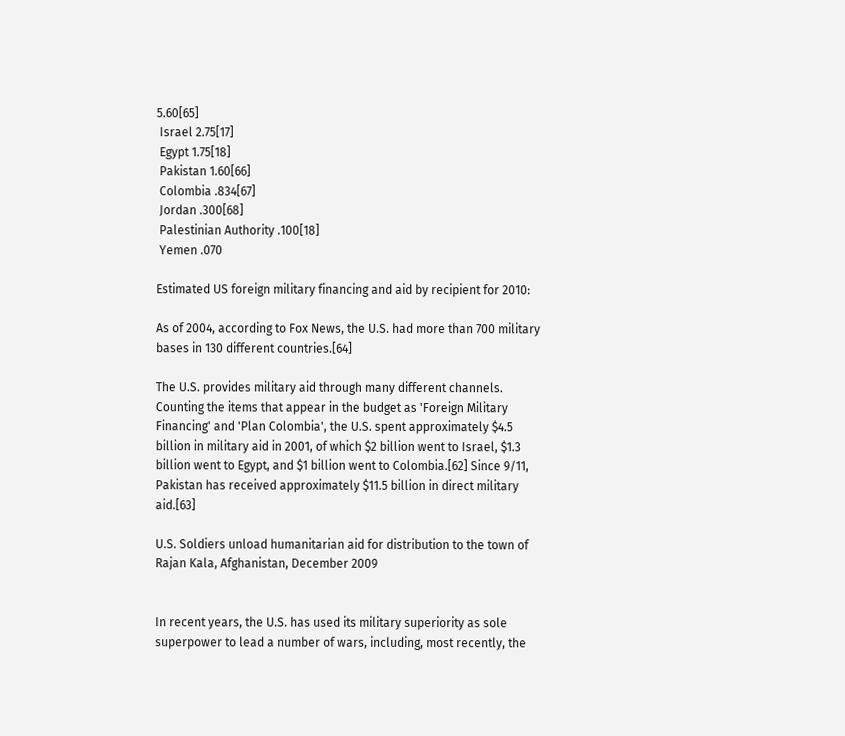5.60[65]
 Israel 2.75[17]
 Egypt 1.75[18]
 Pakistan 1.60[66]
 Colombia .834[67]
 Jordan .300[68]
 Palestinian Authority .100[18]
 Yemen .070

Estimated US foreign military financing and aid by recipient for 2010:

As of 2004, according to Fox News, the U.S. had more than 700 military bases in 130 different countries.[64]

The U.S. provides military aid through many different channels. Counting the items that appear in the budget as 'Foreign Military Financing' and 'Plan Colombia', the U.S. spent approximately $4.5 billion in military aid in 2001, of which $2 billion went to Israel, $1.3 billion went to Egypt, and $1 billion went to Colombia.[62] Since 9/11, Pakistan has received approximately $11.5 billion in direct military aid.[63]

U.S. Soldiers unload humanitarian aid for distribution to the town of Rajan Kala, Afghanistan, December 2009


In recent years, the U.S. has used its military superiority as sole superpower to lead a number of wars, including, most recently, the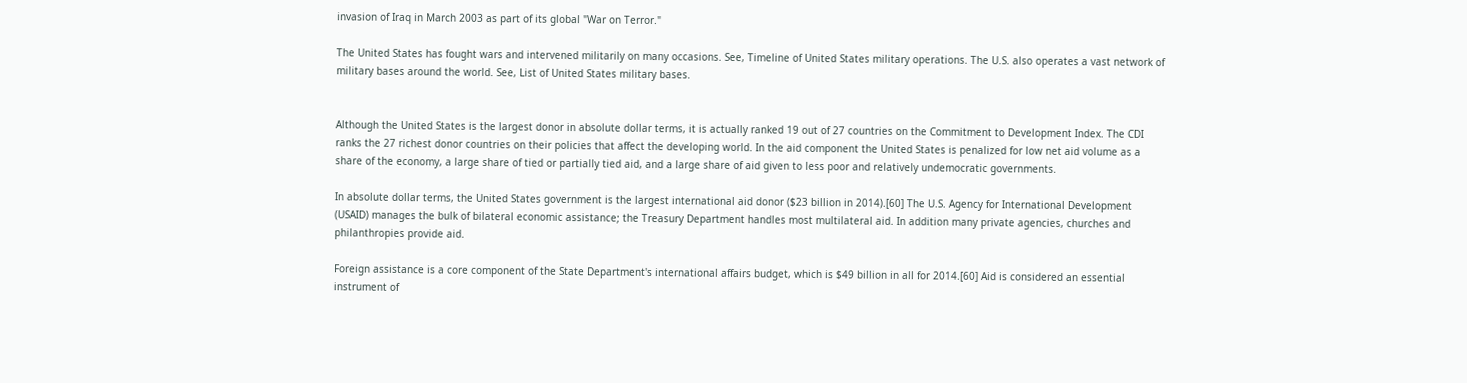invasion of Iraq in March 2003 as part of its global "War on Terror."

The United States has fought wars and intervened militarily on many occasions. See, Timeline of United States military operations. The U.S. also operates a vast network of military bases around the world. See, List of United States military bases.


Although the United States is the largest donor in absolute dollar terms, it is actually ranked 19 out of 27 countries on the Commitment to Development Index. The CDI ranks the 27 richest donor countries on their policies that affect the developing world. In the aid component the United States is penalized for low net aid volume as a share of the economy, a large share of tied or partially tied aid, and a large share of aid given to less poor and relatively undemocratic governments.

In absolute dollar terms, the United States government is the largest international aid donor ($23 billion in 2014).[60] The U.S. Agency for International Development (USAID) manages the bulk of bilateral economic assistance; the Treasury Department handles most multilateral aid. In addition many private agencies, churches and philanthropies provide aid.

Foreign assistance is a core component of the State Department's international affairs budget, which is $49 billion in all for 2014.[60] Aid is considered an essential instrument of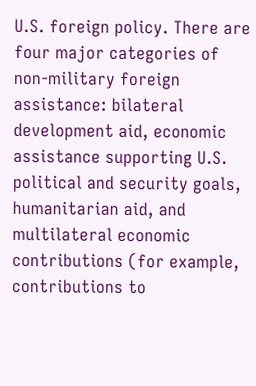U.S. foreign policy. There are four major categories of non-military foreign assistance: bilateral development aid, economic assistance supporting U.S. political and security goals, humanitarian aid, and multilateral economic contributions (for example, contributions to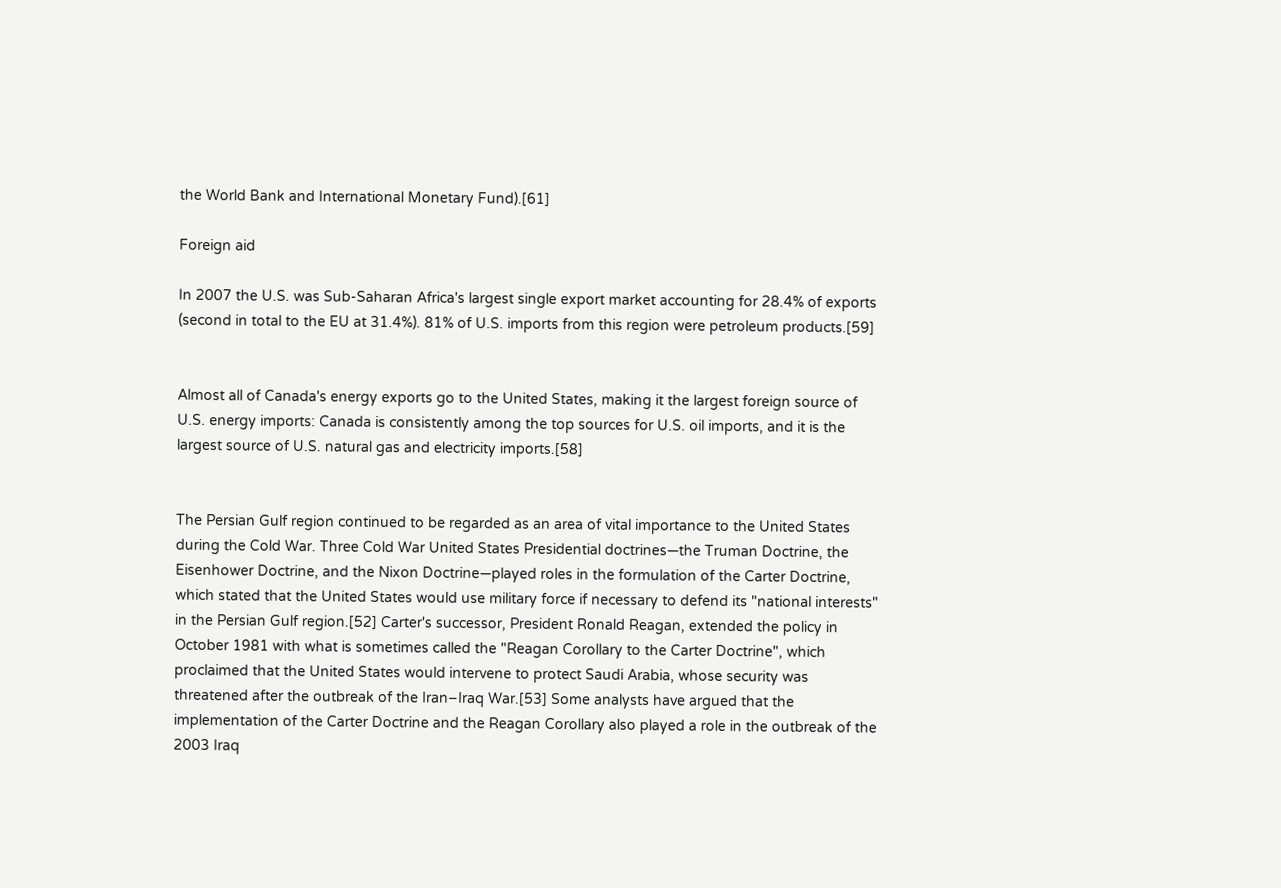the World Bank and International Monetary Fund).[61]

Foreign aid

In 2007 the U.S. was Sub-Saharan Africa's largest single export market accounting for 28.4% of exports (second in total to the EU at 31.4%). 81% of U.S. imports from this region were petroleum products.[59]


Almost all of Canada's energy exports go to the United States, making it the largest foreign source of U.S. energy imports: Canada is consistently among the top sources for U.S. oil imports, and it is the largest source of U.S. natural gas and electricity imports.[58]


The Persian Gulf region continued to be regarded as an area of vital importance to the United States during the Cold War. Three Cold War United States Presidential doctrines—the Truman Doctrine, the Eisenhower Doctrine, and the Nixon Doctrine—played roles in the formulation of the Carter Doctrine, which stated that the United States would use military force if necessary to defend its "national interests" in the Persian Gulf region.[52] Carter's successor, President Ronald Reagan, extended the policy in October 1981 with what is sometimes called the "Reagan Corollary to the Carter Doctrine", which proclaimed that the United States would intervene to protect Saudi Arabia, whose security was threatened after the outbreak of the Iran–Iraq War.[53] Some analysts have argued that the implementation of the Carter Doctrine and the Reagan Corollary also played a role in the outbreak of the 2003 Iraq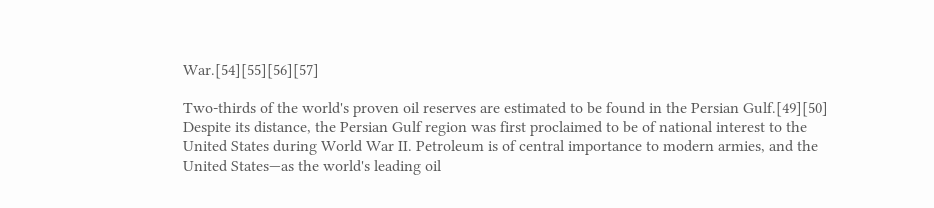War.[54][55][56][57]

Two-thirds of the world's proven oil reserves are estimated to be found in the Persian Gulf.[49][50] Despite its distance, the Persian Gulf region was first proclaimed to be of national interest to the United States during World War II. Petroleum is of central importance to modern armies, and the United States—as the world's leading oil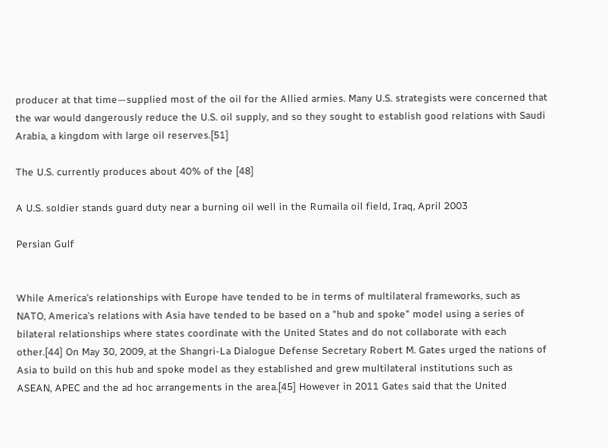producer at that time—supplied most of the oil for the Allied armies. Many U.S. strategists were concerned that the war would dangerously reduce the U.S. oil supply, and so they sought to establish good relations with Saudi Arabia, a kingdom with large oil reserves.[51]

The U.S. currently produces about 40% of the [48]

A U.S. soldier stands guard duty near a burning oil well in the Rumaila oil field, Iraq, April 2003

Persian Gulf


While America's relationships with Europe have tended to be in terms of multilateral frameworks, such as NATO, America's relations with Asia have tended to be based on a "hub and spoke" model using a series of bilateral relationships where states coordinate with the United States and do not collaborate with each other.[44] On May 30, 2009, at the Shangri-La Dialogue Defense Secretary Robert M. Gates urged the nations of Asia to build on this hub and spoke model as they established and grew multilateral institutions such as ASEAN, APEC and the ad hoc arrangements in the area.[45] However in 2011 Gates said that the United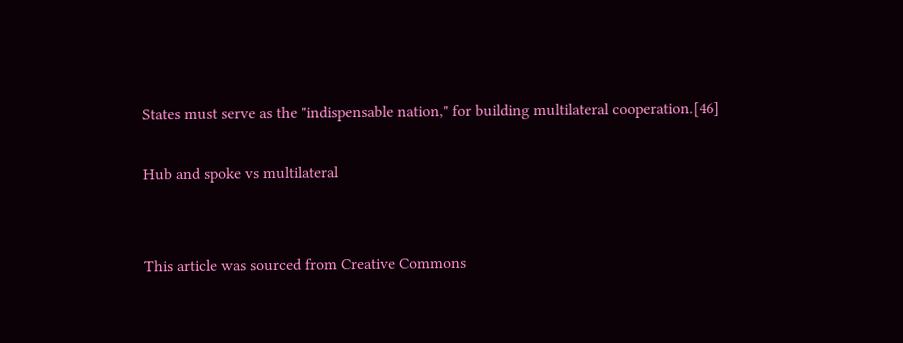States must serve as the "indispensable nation," for building multilateral cooperation.[46]

Hub and spoke vs multilateral


This article was sourced from Creative Commons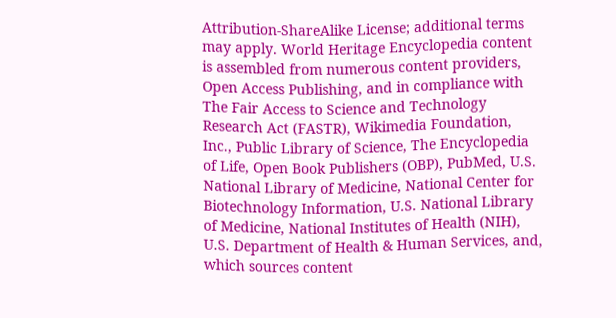Attribution-ShareAlike License; additional terms may apply. World Heritage Encyclopedia content is assembled from numerous content providers, Open Access Publishing, and in compliance with The Fair Access to Science and Technology Research Act (FASTR), Wikimedia Foundation, Inc., Public Library of Science, The Encyclopedia of Life, Open Book Publishers (OBP), PubMed, U.S. National Library of Medicine, National Center for Biotechnology Information, U.S. National Library of Medicine, National Institutes of Health (NIH), U.S. Department of Health & Human Services, and, which sources content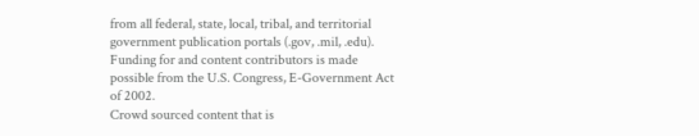from all federal, state, local, tribal, and territorial government publication portals (.gov, .mil, .edu). Funding for and content contributors is made possible from the U.S. Congress, E-Government Act of 2002.
Crowd sourced content that is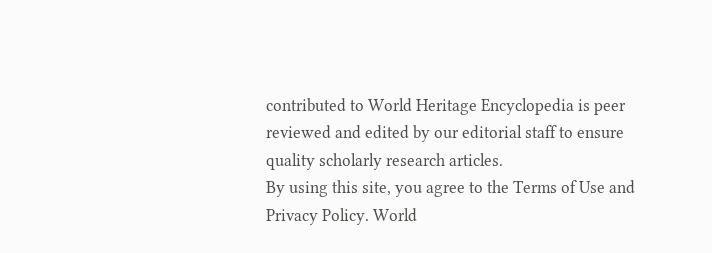contributed to World Heritage Encyclopedia is peer reviewed and edited by our editorial staff to ensure quality scholarly research articles.
By using this site, you agree to the Terms of Use and Privacy Policy. World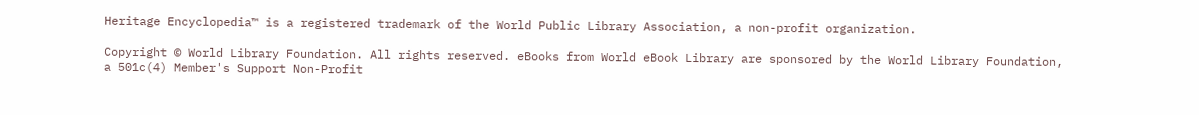Heritage Encyclopedia™ is a registered trademark of the World Public Library Association, a non-profit organization.

Copyright © World Library Foundation. All rights reserved. eBooks from World eBook Library are sponsored by the World Library Foundation,
a 501c(4) Member's Support Non-Profit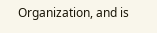Organization, and is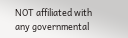NOT affiliated with any governmental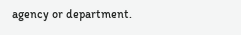agency or department.